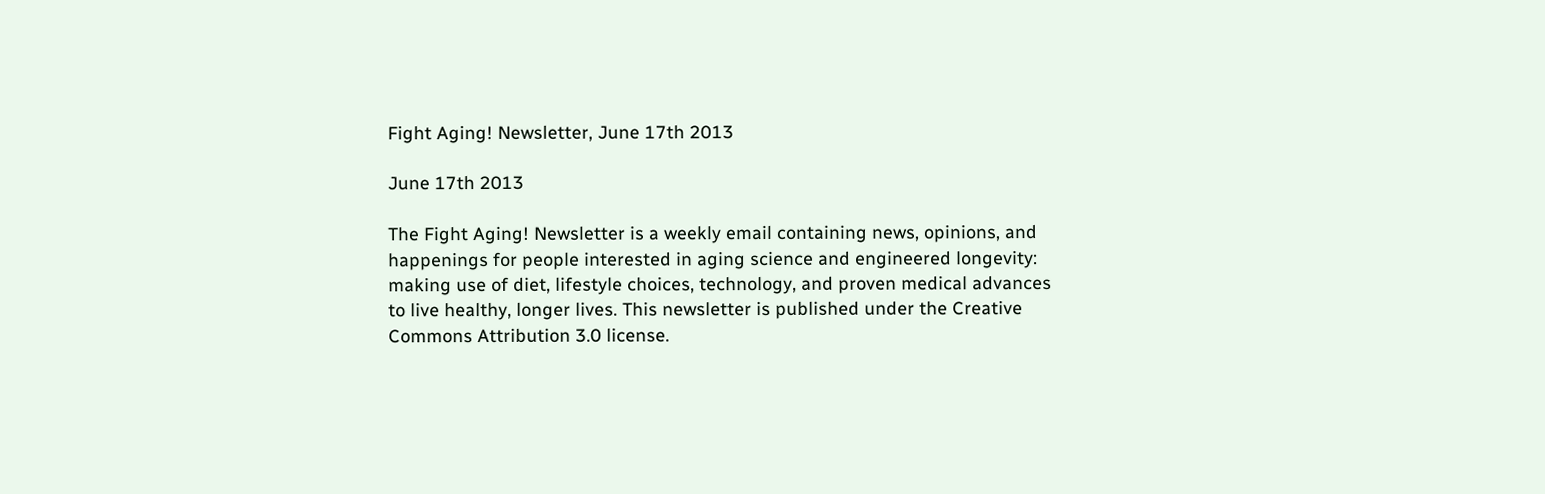Fight Aging! Newsletter, June 17th 2013

June 17th 2013

The Fight Aging! Newsletter is a weekly email containing news, opinions, and happenings for people interested in aging science and engineered longevity: making use of diet, lifestyle choices, technology, and proven medical advances to live healthy, longer lives. This newsletter is published under the Creative Commons Attribution 3.0 license.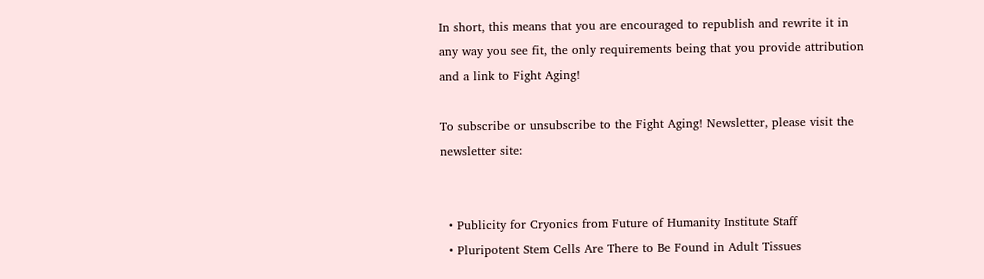In short, this means that you are encouraged to republish and rewrite it in any way you see fit, the only requirements being that you provide attribution and a link to Fight Aging!

To subscribe or unsubscribe to the Fight Aging! Newsletter, please visit the newsletter site:


  • Publicity for Cryonics from Future of Humanity Institute Staff
  • Pluripotent Stem Cells Are There to Be Found in Adult Tissues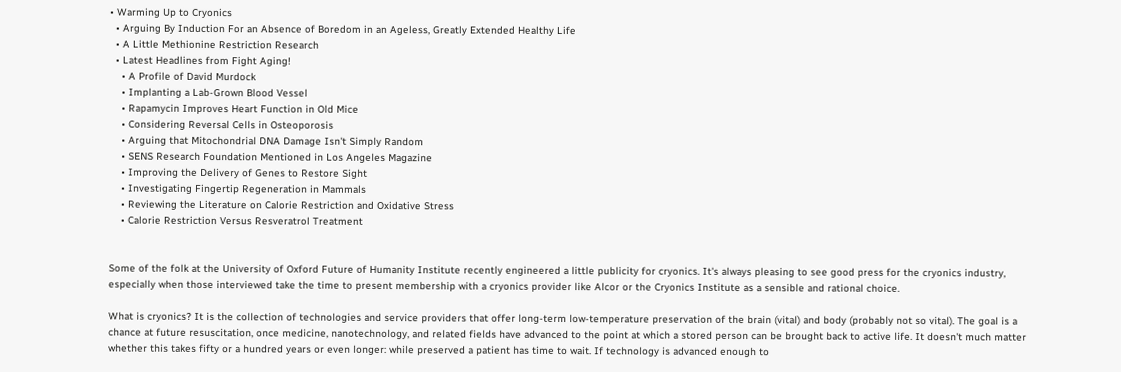• Warming Up to Cryonics
  • Arguing By Induction For an Absence of Boredom in an Ageless, Greatly Extended Healthy Life
  • A Little Methionine Restriction Research
  • Latest Headlines from Fight Aging!
    • A Profile of David Murdock
    • Implanting a Lab-Grown Blood Vessel
    • Rapamycin Improves Heart Function in Old Mice
    • Considering Reversal Cells in Osteoporosis
    • Arguing that Mitochondrial DNA Damage Isn't Simply Random
    • SENS Research Foundation Mentioned in Los Angeles Magazine
    • Improving the Delivery of Genes to Restore Sight
    • Investigating Fingertip Regeneration in Mammals
    • Reviewing the Literature on Calorie Restriction and Oxidative Stress
    • Calorie Restriction Versus Resveratrol Treatment


Some of the folk at the University of Oxford Future of Humanity Institute recently engineered a little publicity for cryonics. It's always pleasing to see good press for the cryonics industry, especially when those interviewed take the time to present membership with a cryonics provider like Alcor or the Cryonics Institute as a sensible and rational choice.

What is cryonics? It is the collection of technologies and service providers that offer long-term low-temperature preservation of the brain (vital) and body (probably not so vital). The goal is a chance at future resuscitation, once medicine, nanotechnology, and related fields have advanced to the point at which a stored person can be brought back to active life. It doesn't much matter whether this takes fifty or a hundred years or even longer: while preserved a patient has time to wait. If technology is advanced enough to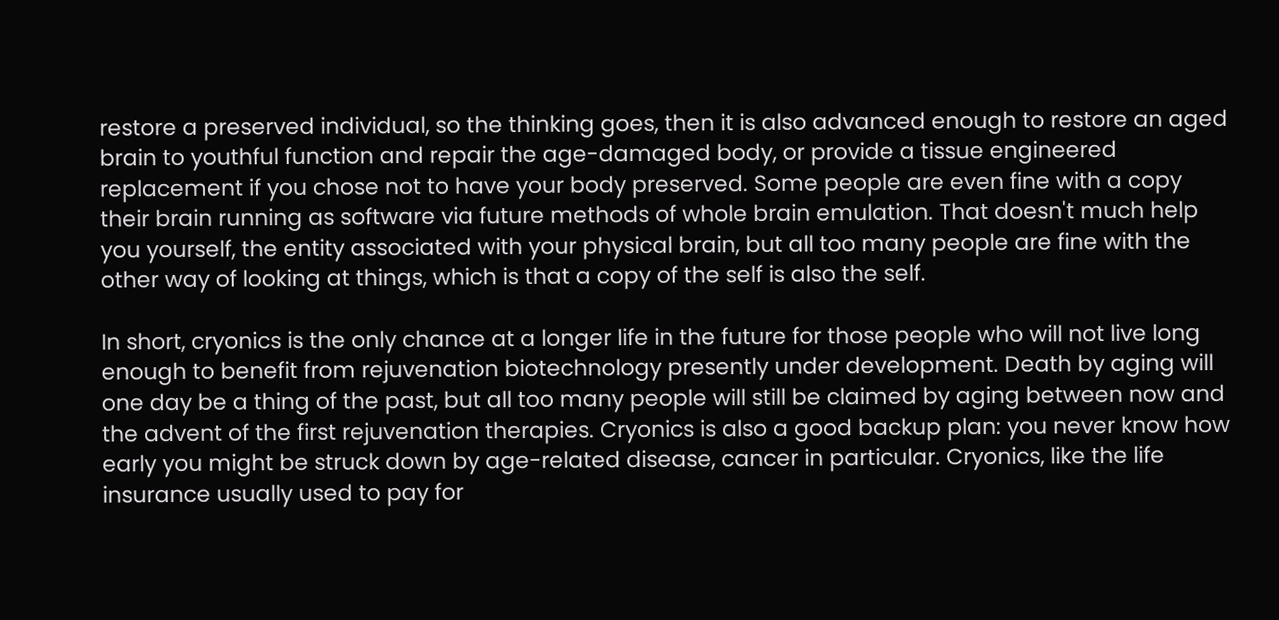restore a preserved individual, so the thinking goes, then it is also advanced enough to restore an aged brain to youthful function and repair the age-damaged body, or provide a tissue engineered replacement if you chose not to have your body preserved. Some people are even fine with a copy their brain running as software via future methods of whole brain emulation. That doesn't much help you yourself, the entity associated with your physical brain, but all too many people are fine with the other way of looking at things, which is that a copy of the self is also the self.

In short, cryonics is the only chance at a longer life in the future for those people who will not live long enough to benefit from rejuvenation biotechnology presently under development. Death by aging will one day be a thing of the past, but all too many people will still be claimed by aging between now and the advent of the first rejuvenation therapies. Cryonics is also a good backup plan: you never know how early you might be struck down by age-related disease, cancer in particular. Cryonics, like the life insurance usually used to pay for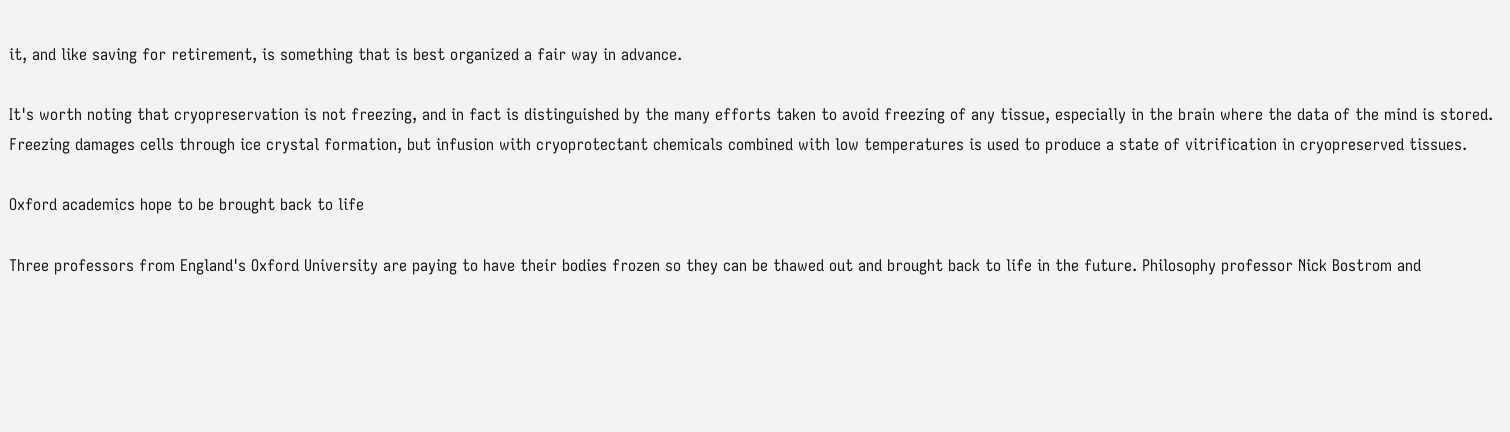it, and like saving for retirement, is something that is best organized a fair way in advance.

It's worth noting that cryopreservation is not freezing, and in fact is distinguished by the many efforts taken to avoid freezing of any tissue, especially in the brain where the data of the mind is stored. Freezing damages cells through ice crystal formation, but infusion with cryoprotectant chemicals combined with low temperatures is used to produce a state of vitrification in cryopreserved tissues.

Oxford academics hope to be brought back to life

Three professors from England's Oxford University are paying to have their bodies frozen so they can be thawed out and brought back to life in the future. Philosophy professor Nick Bostrom and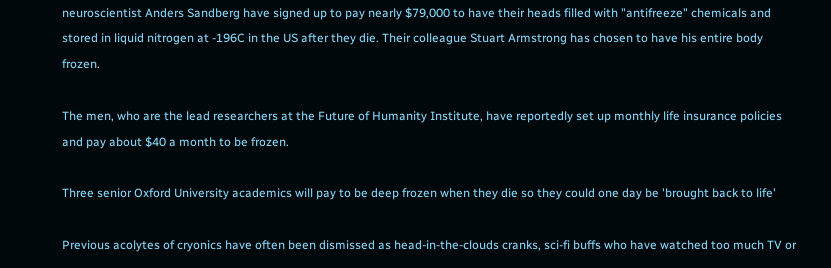neuroscientist Anders Sandberg have signed up to pay nearly $79,000 to have their heads filled with "antifreeze" chemicals and stored in liquid nitrogen at -196C in the US after they die. Their colleague Stuart Armstrong has chosen to have his entire body frozen.

The men, who are the lead researchers at the Future of Humanity Institute, have reportedly set up monthly life insurance policies and pay about $40 a month to be frozen.

Three senior Oxford University academics will pay to be deep frozen when they die so they could one day be 'brought back to life'

Previous acolytes of cryonics have often been dismissed as head-in-the-clouds cranks, sci-fi buffs who have watched too much TV or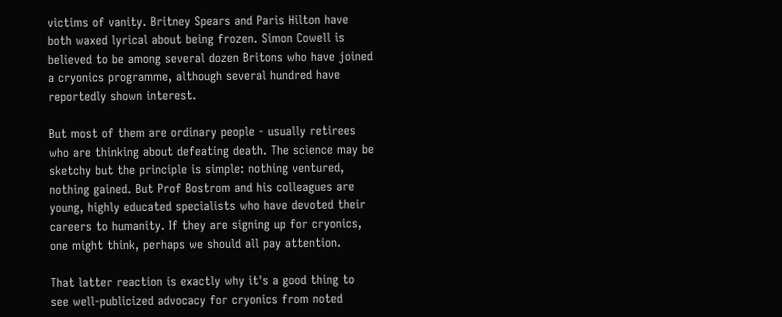victims of vanity. Britney Spears and Paris Hilton have both waxed lyrical about being frozen. Simon Cowell is believed to be among several dozen Britons who have joined a cryonics programme, although several hundred have reportedly shown interest.

But most of them are ordinary people - usually retirees who are thinking about defeating death. The science may be sketchy but the principle is simple: nothing ventured, nothing gained. But Prof Bostrom and his colleagues are young, highly educated specialists who have devoted their careers to humanity. If they are signing up for cryonics, one might think, perhaps we should all pay attention.

That latter reaction is exactly why it's a good thing to see well-publicized advocacy for cryonics from noted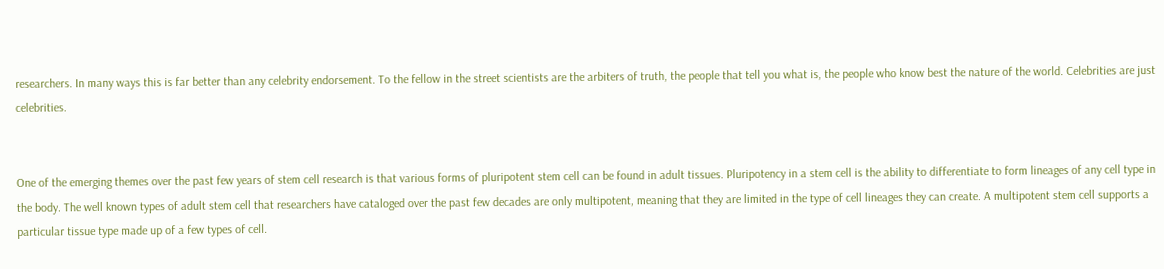researchers. In many ways this is far better than any celebrity endorsement. To the fellow in the street scientists are the arbiters of truth, the people that tell you what is, the people who know best the nature of the world. Celebrities are just celebrities.


One of the emerging themes over the past few years of stem cell research is that various forms of pluripotent stem cell can be found in adult tissues. Pluripotency in a stem cell is the ability to differentiate to form lineages of any cell type in the body. The well known types of adult stem cell that researchers have cataloged over the past few decades are only multipotent, meaning that they are limited in the type of cell lineages they can create. A multipotent stem cell supports a particular tissue type made up of a few types of cell.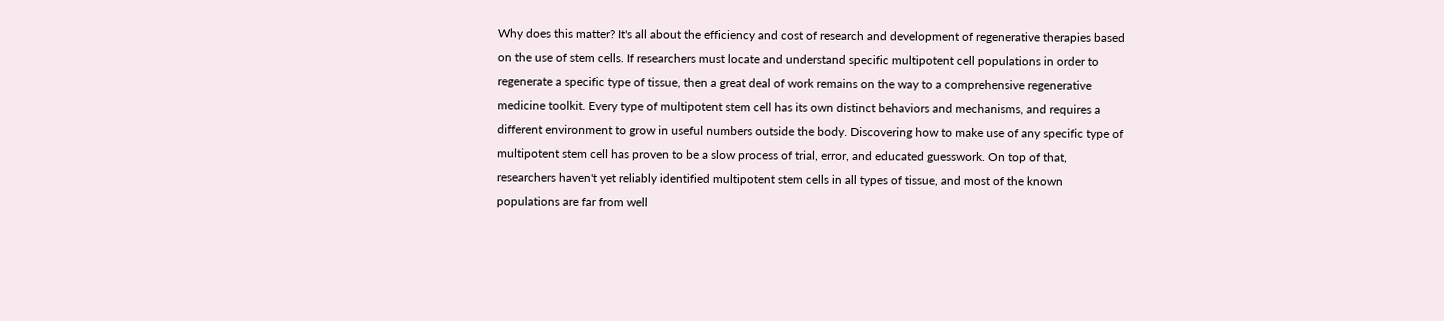Why does this matter? It's all about the efficiency and cost of research and development of regenerative therapies based on the use of stem cells. If researchers must locate and understand specific multipotent cell populations in order to regenerate a specific type of tissue, then a great deal of work remains on the way to a comprehensive regenerative medicine toolkit. Every type of multipotent stem cell has its own distinct behaviors and mechanisms, and requires a different environment to grow in useful numbers outside the body. Discovering how to make use of any specific type of multipotent stem cell has proven to be a slow process of trial, error, and educated guesswork. On top of that, researchers haven't yet reliably identified multipotent stem cells in all types of tissue, and most of the known populations are far from well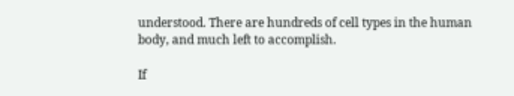understood. There are hundreds of cell types in the human body, and much left to accomplish.

If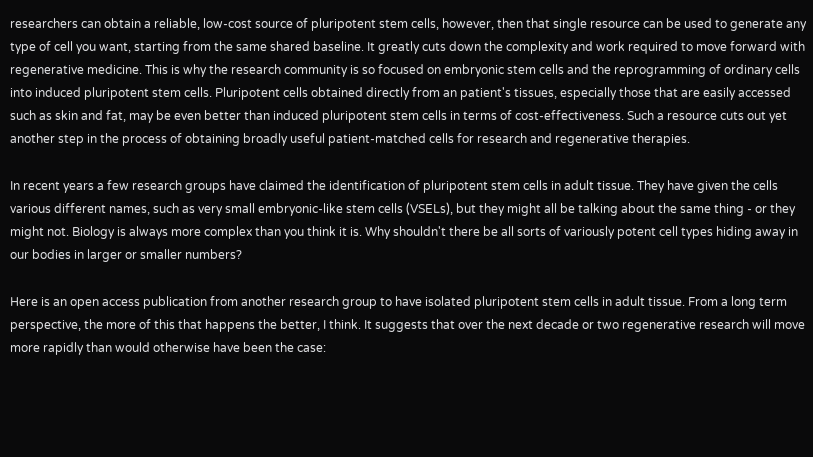researchers can obtain a reliable, low-cost source of pluripotent stem cells, however, then that single resource can be used to generate any type of cell you want, starting from the same shared baseline. It greatly cuts down the complexity and work required to move forward with regenerative medicine. This is why the research community is so focused on embryonic stem cells and the reprogramming of ordinary cells into induced pluripotent stem cells. Pluripotent cells obtained directly from an patient's tissues, especially those that are easily accessed such as skin and fat, may be even better than induced pluripotent stem cells in terms of cost-effectiveness. Such a resource cuts out yet another step in the process of obtaining broadly useful patient-matched cells for research and regenerative therapies.

In recent years a few research groups have claimed the identification of pluripotent stem cells in adult tissue. They have given the cells various different names, such as very small embryonic-like stem cells (VSELs), but they might all be talking about the same thing - or they might not. Biology is always more complex than you think it is. Why shouldn't there be all sorts of variously potent cell types hiding away in our bodies in larger or smaller numbers?

Here is an open access publication from another research group to have isolated pluripotent stem cells in adult tissue. From a long term perspective, the more of this that happens the better, I think. It suggests that over the next decade or two regenerative research will move more rapidly than would otherwise have been the case: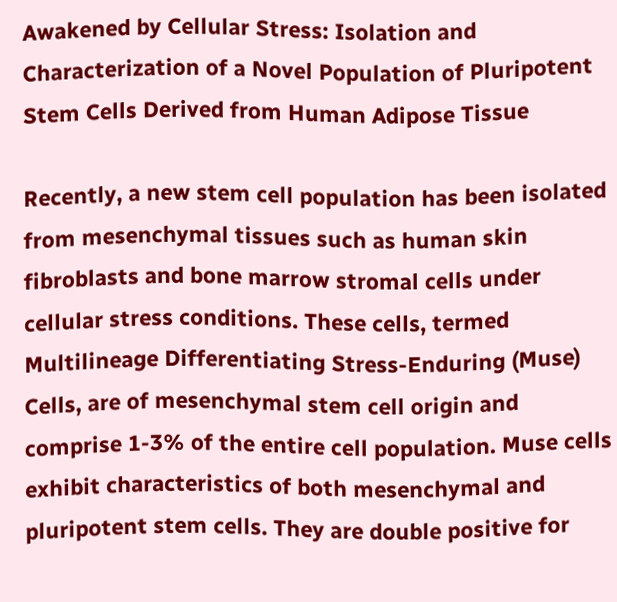Awakened by Cellular Stress: Isolation and Characterization of a Novel Population of Pluripotent Stem Cells Derived from Human Adipose Tissue

Recently, a new stem cell population has been isolated from mesenchymal tissues such as human skin fibroblasts and bone marrow stromal cells under cellular stress conditions. These cells, termed Multilineage Differentiating Stress-Enduring (Muse) Cells, are of mesenchymal stem cell origin and comprise 1-3% of the entire cell population. Muse cells exhibit characteristics of both mesenchymal and pluripotent stem cells. They are double positive for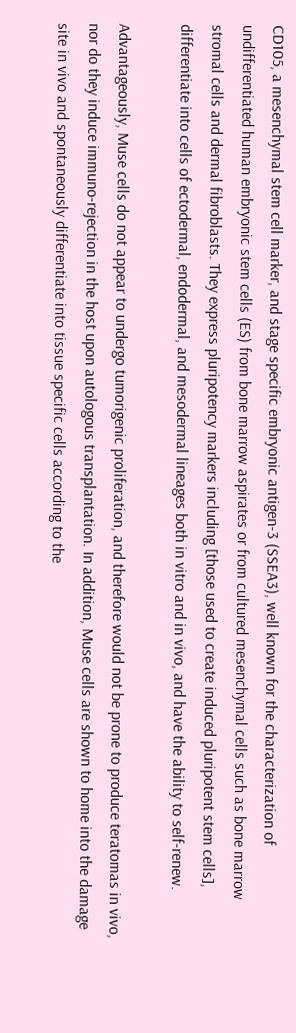CD105, a mesenchymal stem cell marker, and stage specific embryonic antigen-3 (SSEA3), well known for the characterization of undifferentiated human embryonic stem cells (ES) from bone marrow aspirates or from cultured mesenchymal cells such as bone marrow stromal cells and dermal fibroblasts. They express pluripotency markers including [those used to create induced pluripotent stem cells], differentiate into cells of ectodermal, endodermal, and mesodermal lineages both in vitro and in vivo, and have the ability to self-renew.

Advantageously, Muse cells do not appear to undergo tumorigenic proliferation, and therefore would not be prone to produce teratomas in vivo, nor do they induce immuno-rejection in the host upon autologous transplantation. In addition, Muse cells are shown to home into the damage site in vivo and spontaneously differentiate into tissue specific cells according to the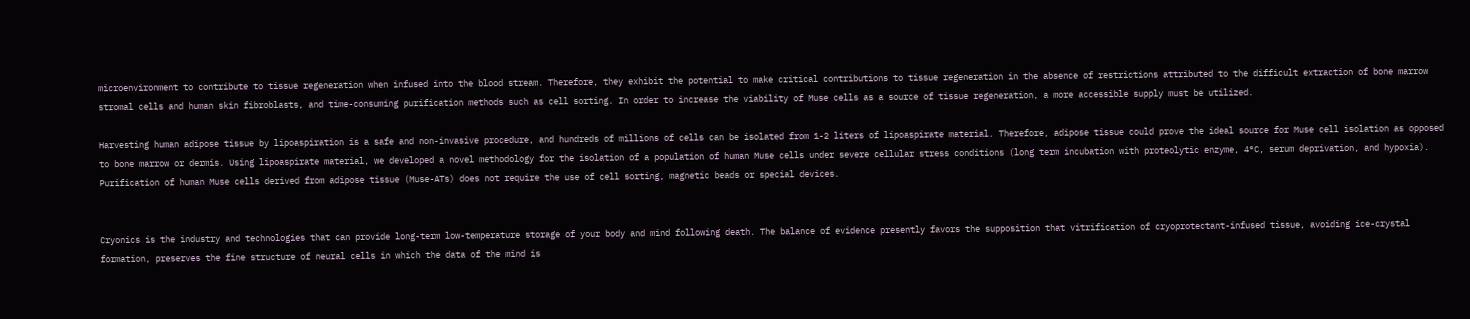microenvironment to contribute to tissue regeneration when infused into the blood stream. Therefore, they exhibit the potential to make critical contributions to tissue regeneration in the absence of restrictions attributed to the difficult extraction of bone marrow stromal cells and human skin fibroblasts, and time-consuming purification methods such as cell sorting. In order to increase the viability of Muse cells as a source of tissue regeneration, a more accessible supply must be utilized.

Harvesting human adipose tissue by lipoaspiration is a safe and non-invasive procedure, and hundreds of millions of cells can be isolated from 1-2 liters of lipoaspirate material. Therefore, adipose tissue could prove the ideal source for Muse cell isolation as opposed to bone marrow or dermis. Using lipoaspirate material, we developed a novel methodology for the isolation of a population of human Muse cells under severe cellular stress conditions (long term incubation with proteolytic enzyme, 4°C, serum deprivation, and hypoxia). Purification of human Muse cells derived from adipose tissue (Muse-ATs) does not require the use of cell sorting, magnetic beads or special devices.


Cryonics is the industry and technologies that can provide long-term low-temperature storage of your body and mind following death. The balance of evidence presently favors the supposition that vitrification of cryoprotectant-infused tissue, avoiding ice-crystal formation, preserves the fine structure of neural cells in which the data of the mind is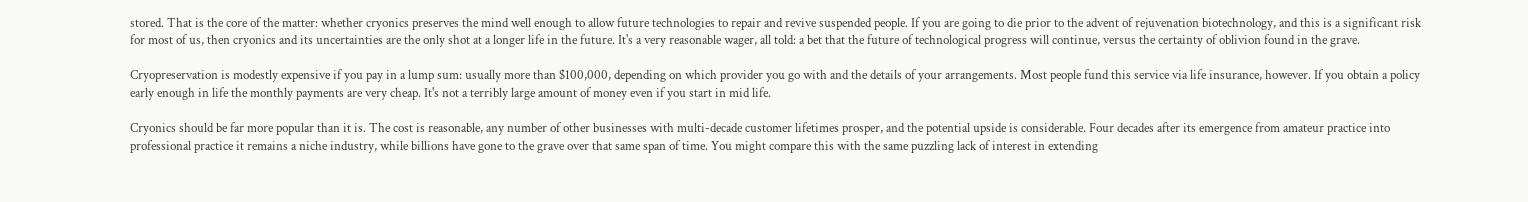stored. That is the core of the matter: whether cryonics preserves the mind well enough to allow future technologies to repair and revive suspended people. If you are going to die prior to the advent of rejuvenation biotechnology, and this is a significant risk for most of us, then cryonics and its uncertainties are the only shot at a longer life in the future. It's a very reasonable wager, all told: a bet that the future of technological progress will continue, versus the certainty of oblivion found in the grave.

Cryopreservation is modestly expensive if you pay in a lump sum: usually more than $100,000, depending on which provider you go with and the details of your arrangements. Most people fund this service via life insurance, however. If you obtain a policy early enough in life the monthly payments are very cheap. It's not a terribly large amount of money even if you start in mid life.

Cryonics should be far more popular than it is. The cost is reasonable, any number of other businesses with multi-decade customer lifetimes prosper, and the potential upside is considerable. Four decades after its emergence from amateur practice into professional practice it remains a niche industry, while billions have gone to the grave over that same span of time. You might compare this with the same puzzling lack of interest in extending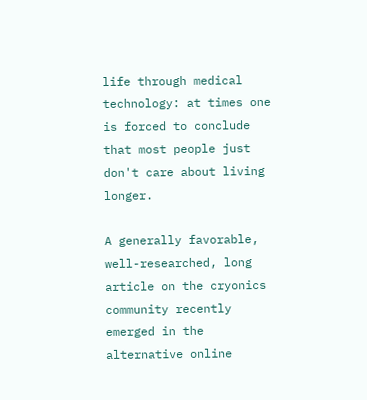life through medical technology: at times one is forced to conclude that most people just don't care about living longer.

A generally favorable, well-researched, long article on the cryonics community recently emerged in the alternative online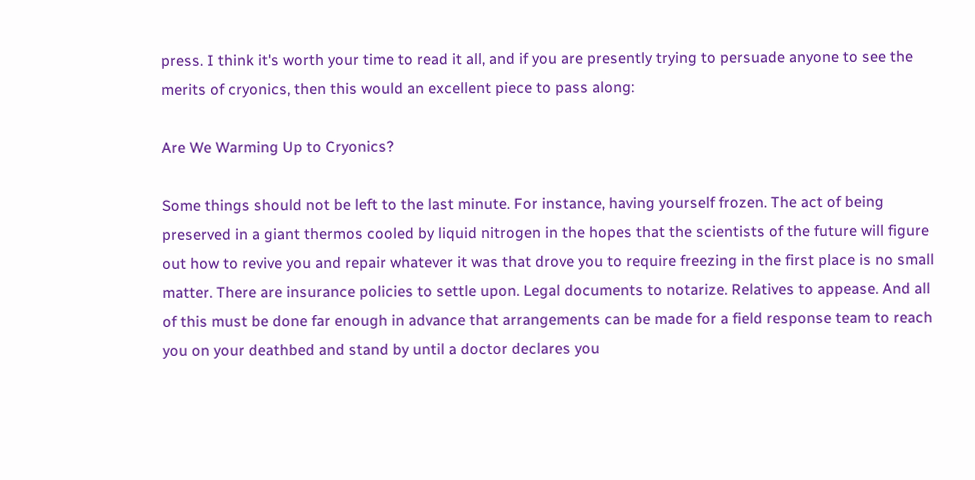press. I think it's worth your time to read it all, and if you are presently trying to persuade anyone to see the merits of cryonics, then this would an excellent piece to pass along:

Are We Warming Up to Cryonics?

Some things should not be left to the last minute. For instance, having yourself frozen. The act of being preserved in a giant thermos cooled by liquid nitrogen in the hopes that the scientists of the future will figure out how to revive you and repair whatever it was that drove you to require freezing in the first place is no small matter. There are insurance policies to settle upon. Legal documents to notarize. Relatives to appease. And all of this must be done far enough in advance that arrangements can be made for a field response team to reach you on your deathbed and stand by until a doctor declares you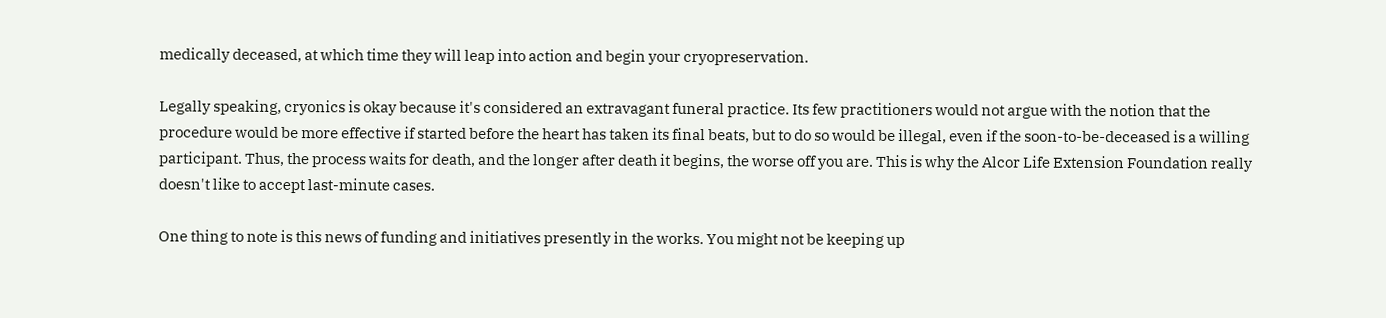medically deceased, at which time they will leap into action and begin your cryopreservation.

Legally speaking, cryonics is okay because it's considered an extravagant funeral practice. Its few practitioners would not argue with the notion that the procedure would be more effective if started before the heart has taken its final beats, but to do so would be illegal, even if the soon-to-be-deceased is a willing participant. Thus, the process waits for death, and the longer after death it begins, the worse off you are. This is why the Alcor Life Extension Foundation really doesn't like to accept last-minute cases.

One thing to note is this news of funding and initiatives presently in the works. You might not be keeping up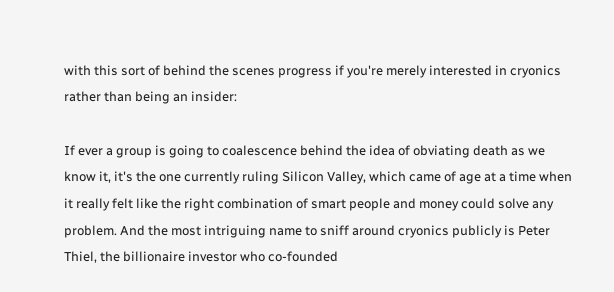with this sort of behind the scenes progress if you're merely interested in cryonics rather than being an insider:

If ever a group is going to coalescence behind the idea of obviating death as we know it, it's the one currently ruling Silicon Valley, which came of age at a time when it really felt like the right combination of smart people and money could solve any problem. And the most intriguing name to sniff around cryonics publicly is Peter Thiel, the billionaire investor who co-founded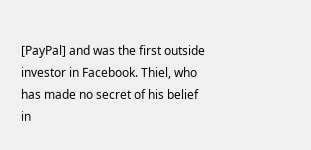[PayPal] and was the first outside investor in Facebook. Thiel, who has made no secret of his belief in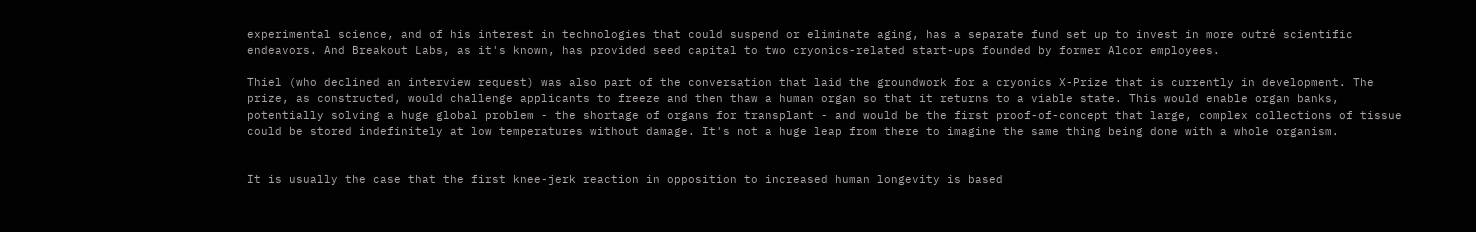experimental science, and of his interest in technologies that could suspend or eliminate aging, has a separate fund set up to invest in more outré scientific endeavors. And Breakout Labs, as it's known, has provided seed capital to two cryonics-related start-ups founded by former Alcor employees.

Thiel (who declined an interview request) was also part of the conversation that laid the groundwork for a cryonics X-Prize that is currently in development. The prize, as constructed, would challenge applicants to freeze and then thaw a human organ so that it returns to a viable state. This would enable organ banks, potentially solving a huge global problem - the shortage of organs for transplant - and would be the first proof-of-concept that large, complex collections of tissue could be stored indefinitely at low temperatures without damage. It's not a huge leap from there to imagine the same thing being done with a whole organism.


It is usually the case that the first knee-jerk reaction in opposition to increased human longevity is based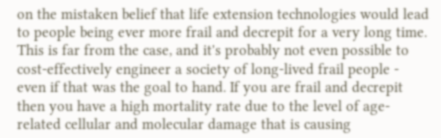on the mistaken belief that life extension technologies would lead to people being ever more frail and decrepit for a very long time. This is far from the case, and it's probably not even possible to cost-effectively engineer a society of long-lived frail people - even if that was the goal to hand. If you are frail and decrepit then you have a high mortality rate due to the level of age-related cellular and molecular damage that is causing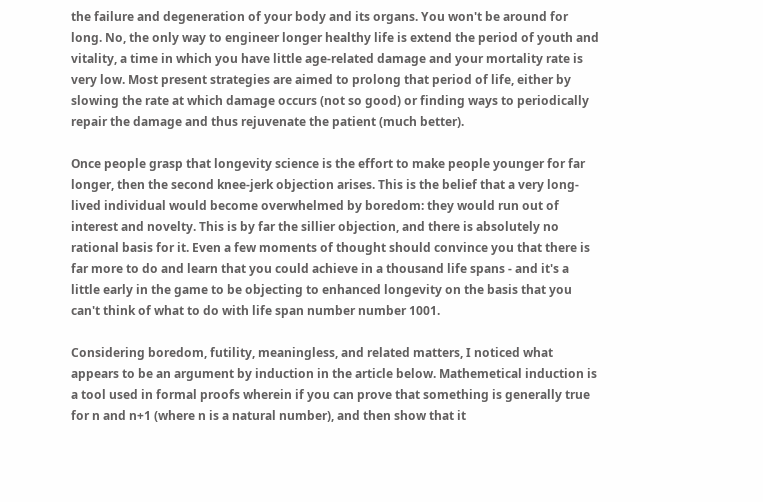the failure and degeneration of your body and its organs. You won't be around for long. No, the only way to engineer longer healthy life is extend the period of youth and vitality, a time in which you have little age-related damage and your mortality rate is very low. Most present strategies are aimed to prolong that period of life, either by slowing the rate at which damage occurs (not so good) or finding ways to periodically repair the damage and thus rejuvenate the patient (much better).

Once people grasp that longevity science is the effort to make people younger for far longer, then the second knee-jerk objection arises. This is the belief that a very long-lived individual would become overwhelmed by boredom: they would run out of interest and novelty. This is by far the sillier objection, and there is absolutely no rational basis for it. Even a few moments of thought should convince you that there is far more to do and learn that you could achieve in a thousand life spans - and it's a little early in the game to be objecting to enhanced longevity on the basis that you can't think of what to do with life span number number 1001.

Considering boredom, futility, meaningless, and related matters, I noticed what appears to be an argument by induction in the article below. Mathemetical induction is a tool used in formal proofs wherein if you can prove that something is generally true for n and n+1 (where n is a natural number), and then show that it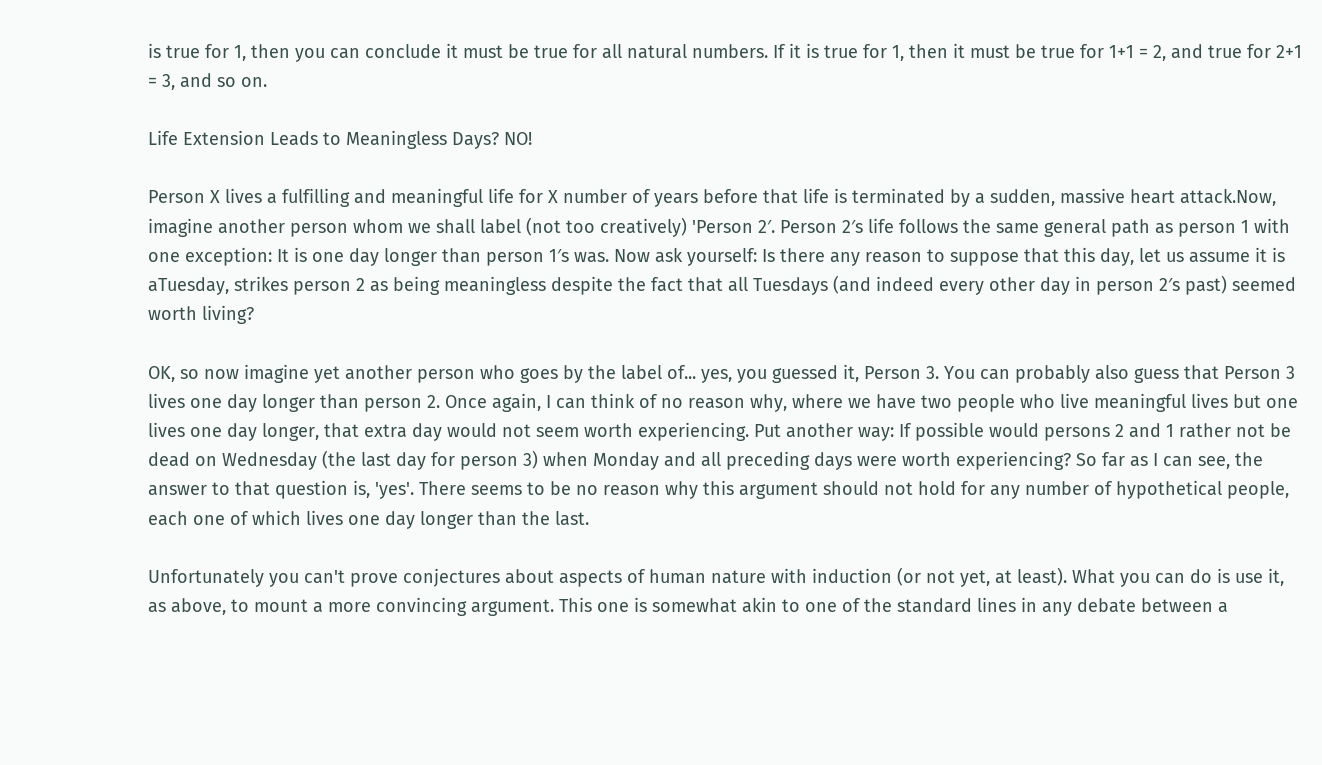is true for 1, then you can conclude it must be true for all natural numbers. If it is true for 1, then it must be true for 1+1 = 2, and true for 2+1 = 3, and so on.

Life Extension Leads to Meaningless Days? NO!

Person X lives a fulfilling and meaningful life for X number of years before that life is terminated by a sudden, massive heart attack.Now, imagine another person whom we shall label (not too creatively) 'Person 2′. Person 2′s life follows the same general path as person 1 with one exception: It is one day longer than person 1′s was. Now ask yourself: Is there any reason to suppose that this day, let us assume it is aTuesday, strikes person 2 as being meaningless despite the fact that all Tuesdays (and indeed every other day in person 2′s past) seemed worth living?

OK, so now imagine yet another person who goes by the label of... yes, you guessed it, Person 3. You can probably also guess that Person 3 lives one day longer than person 2. Once again, I can think of no reason why, where we have two people who live meaningful lives but one lives one day longer, that extra day would not seem worth experiencing. Put another way: If possible would persons 2 and 1 rather not be dead on Wednesday (the last day for person 3) when Monday and all preceding days were worth experiencing? So far as I can see, the answer to that question is, 'yes'. There seems to be no reason why this argument should not hold for any number of hypothetical people, each one of which lives one day longer than the last.

Unfortunately you can't prove conjectures about aspects of human nature with induction (or not yet, at least). What you can do is use it, as above, to mount a more convincing argument. This one is somewhat akin to one of the standard lines in any debate between a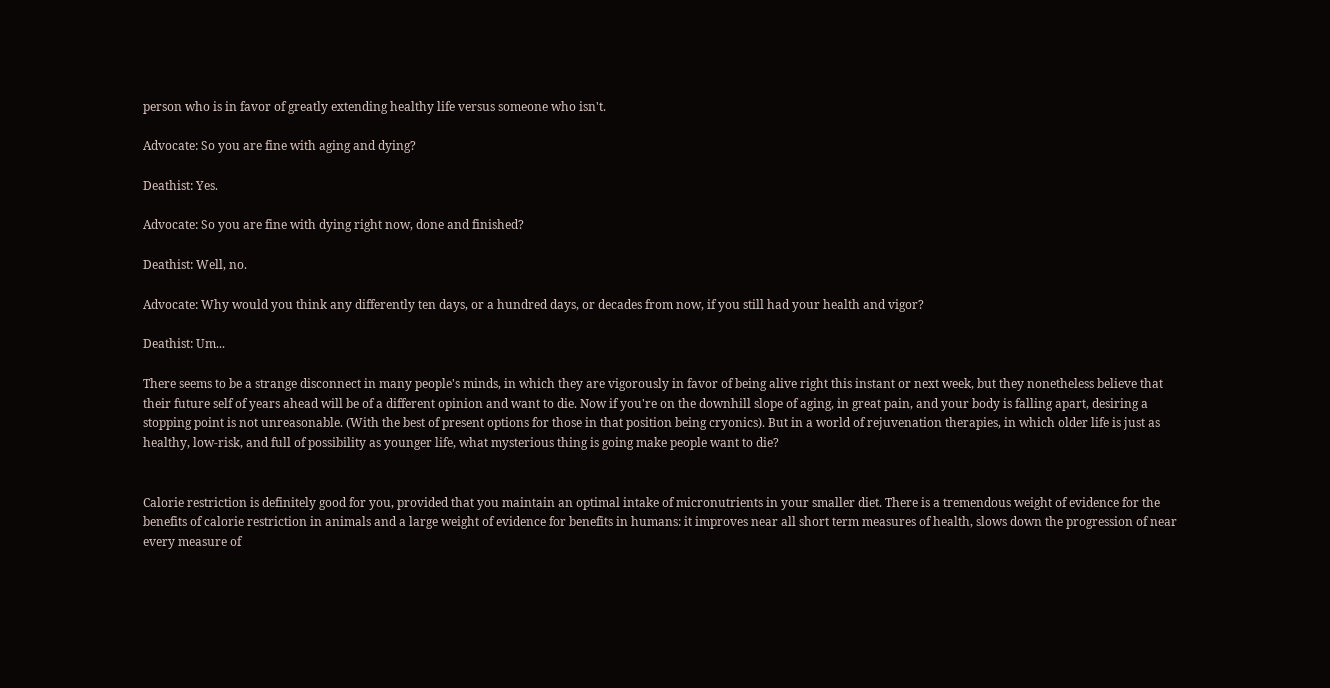person who is in favor of greatly extending healthy life versus someone who isn't.

Advocate: So you are fine with aging and dying?

Deathist: Yes.

Advocate: So you are fine with dying right now, done and finished?

Deathist: Well, no.

Advocate: Why would you think any differently ten days, or a hundred days, or decades from now, if you still had your health and vigor?

Deathist: Um...

There seems to be a strange disconnect in many people's minds, in which they are vigorously in favor of being alive right this instant or next week, but they nonetheless believe that their future self of years ahead will be of a different opinion and want to die. Now if you're on the downhill slope of aging, in great pain, and your body is falling apart, desiring a stopping point is not unreasonable. (With the best of present options for those in that position being cryonics). But in a world of rejuvenation therapies, in which older life is just as healthy, low-risk, and full of possibility as younger life, what mysterious thing is going make people want to die?


Calorie restriction is definitely good for you, provided that you maintain an optimal intake of micronutrients in your smaller diet. There is a tremendous weight of evidence for the benefits of calorie restriction in animals and a large weight of evidence for benefits in humans: it improves near all short term measures of health, slows down the progression of near every measure of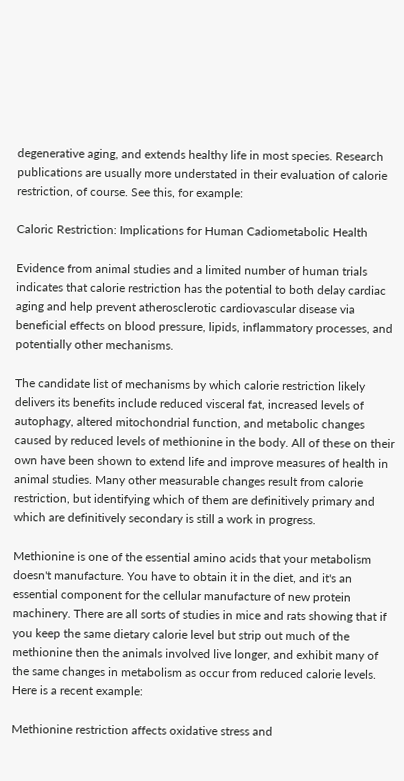degenerative aging, and extends healthy life in most species. Research publications are usually more understated in their evaluation of calorie restriction, of course. See this, for example:

Caloric Restriction: Implications for Human Cadiometabolic Health

Evidence from animal studies and a limited number of human trials indicates that calorie restriction has the potential to both delay cardiac aging and help prevent atherosclerotic cardiovascular disease via beneficial effects on blood pressure, lipids, inflammatory processes, and potentially other mechanisms.

The candidate list of mechanisms by which calorie restriction likely delivers its benefits include reduced visceral fat, increased levels of autophagy, altered mitochondrial function, and metabolic changes caused by reduced levels of methionine in the body. All of these on their own have been shown to extend life and improve measures of health in animal studies. Many other measurable changes result from calorie restriction, but identifying which of them are definitively primary and which are definitively secondary is still a work in progress.

Methionine is one of the essential amino acids that your metabolism doesn't manufacture. You have to obtain it in the diet, and it's an essential component for the cellular manufacture of new protein machinery. There are all sorts of studies in mice and rats showing that if you keep the same dietary calorie level but strip out much of the methionine then the animals involved live longer, and exhibit many of the same changes in metabolism as occur from reduced calorie levels. Here is a recent example:

Methionine restriction affects oxidative stress and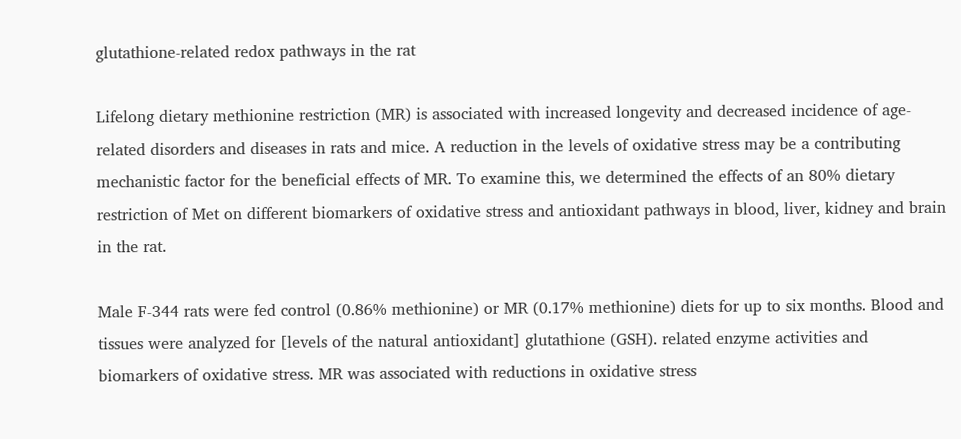glutathione-related redox pathways in the rat

Lifelong dietary methionine restriction (MR) is associated with increased longevity and decreased incidence of age-related disorders and diseases in rats and mice. A reduction in the levels of oxidative stress may be a contributing mechanistic factor for the beneficial effects of MR. To examine this, we determined the effects of an 80% dietary restriction of Met on different biomarkers of oxidative stress and antioxidant pathways in blood, liver, kidney and brain in the rat.

Male F-344 rats were fed control (0.86% methionine) or MR (0.17% methionine) diets for up to six months. Blood and tissues were analyzed for [levels of the natural antioxidant] glutathione (GSH). related enzyme activities and biomarkers of oxidative stress. MR was associated with reductions in oxidative stress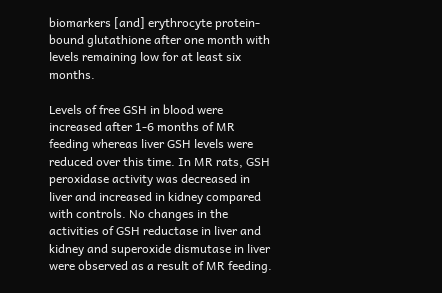biomarkers [and] erythrocyte protein-bound glutathione after one month with levels remaining low for at least six months.

Levels of free GSH in blood were increased after 1-6 months of MR feeding whereas liver GSH levels were reduced over this time. In MR rats, GSH peroxidase activity was decreased in liver and increased in kidney compared with controls. No changes in the activities of GSH reductase in liver and kidney and superoxide dismutase in liver were observed as a result of MR feeding.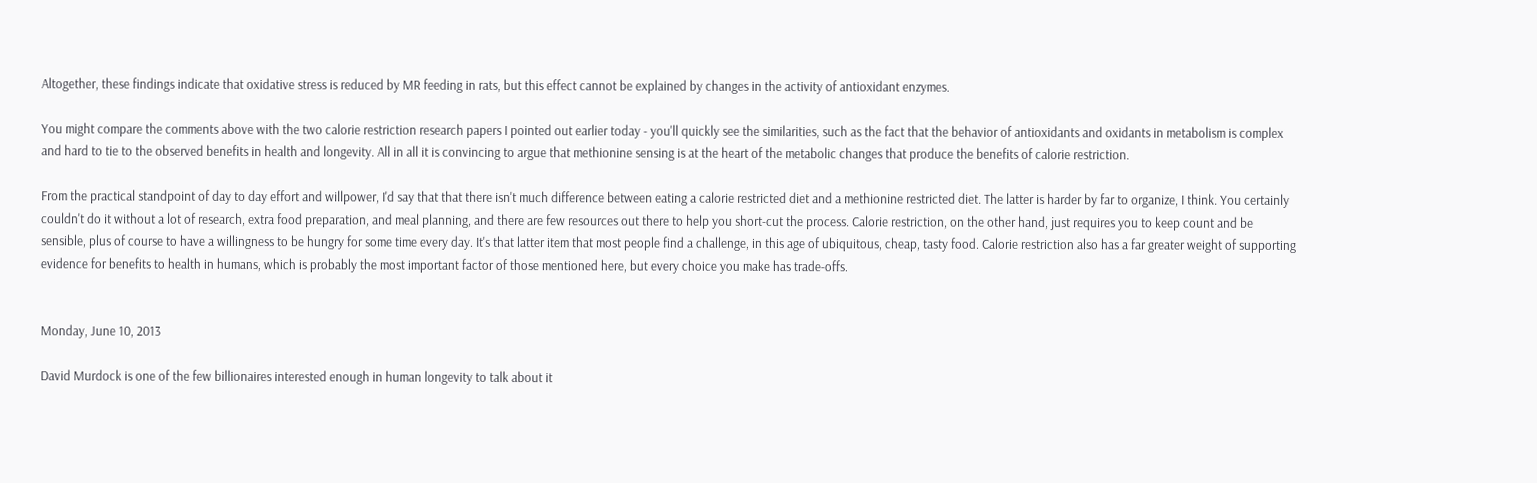Altogether, these findings indicate that oxidative stress is reduced by MR feeding in rats, but this effect cannot be explained by changes in the activity of antioxidant enzymes.

You might compare the comments above with the two calorie restriction research papers I pointed out earlier today - you'll quickly see the similarities, such as the fact that the behavior of antioxidants and oxidants in metabolism is complex and hard to tie to the observed benefits in health and longevity. All in all it is convincing to argue that methionine sensing is at the heart of the metabolic changes that produce the benefits of calorie restriction.

From the practical standpoint of day to day effort and willpower, I'd say that that there isn't much difference between eating a calorie restricted diet and a methionine restricted diet. The latter is harder by far to organize, I think. You certainly couldn't do it without a lot of research, extra food preparation, and meal planning, and there are few resources out there to help you short-cut the process. Calorie restriction, on the other hand, just requires you to keep count and be sensible, plus of course to have a willingness to be hungry for some time every day. It's that latter item that most people find a challenge, in this age of ubiquitous, cheap, tasty food. Calorie restriction also has a far greater weight of supporting evidence for benefits to health in humans, which is probably the most important factor of those mentioned here, but every choice you make has trade-offs.


Monday, June 10, 2013

David Murdock is one of the few billionaires interested enough in human longevity to talk about it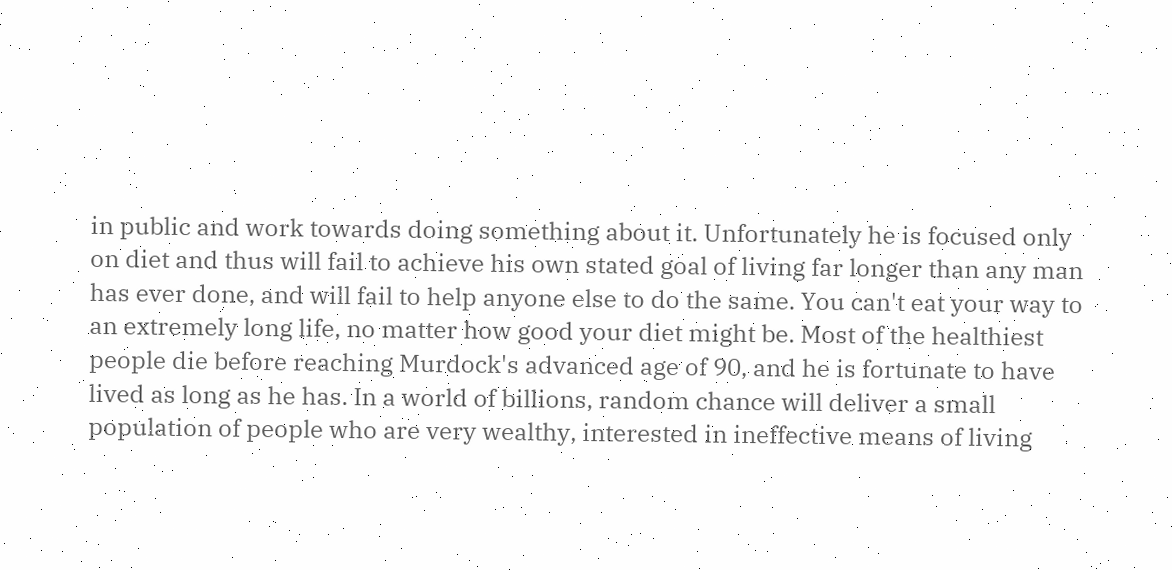in public and work towards doing something about it. Unfortunately he is focused only on diet and thus will fail to achieve his own stated goal of living far longer than any man has ever done, and will fail to help anyone else to do the same. You can't eat your way to an extremely long life, no matter how good your diet might be. Most of the healthiest people die before reaching Murdock's advanced age of 90, and he is fortunate to have lived as long as he has. In a world of billions, random chance will deliver a small population of people who are very wealthy, interested in ineffective means of living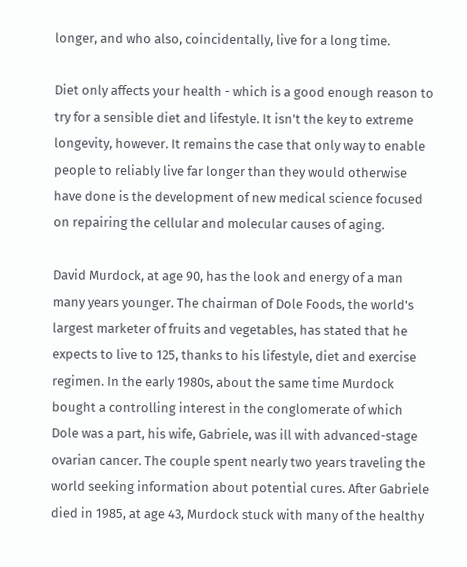longer, and who also, coincidentally, live for a long time.

Diet only affects your health - which is a good enough reason to try for a sensible diet and lifestyle. It isn't the key to extreme longevity, however. It remains the case that only way to enable people to reliably live far longer than they would otherwise have done is the development of new medical science focused on repairing the cellular and molecular causes of aging.

David Murdock, at age 90, has the look and energy of a man many years younger. The chairman of Dole Foods, the world's largest marketer of fruits and vegetables, has stated that he expects to live to 125, thanks to his lifestyle, diet and exercise regimen. In the early 1980s, about the same time Murdock bought a controlling interest in the conglomerate of which Dole was a part, his wife, Gabriele, was ill with advanced-stage ovarian cancer. The couple spent nearly two years traveling the world seeking information about potential cures. After Gabriele died in 1985, at age 43, Murdock stuck with many of the healthy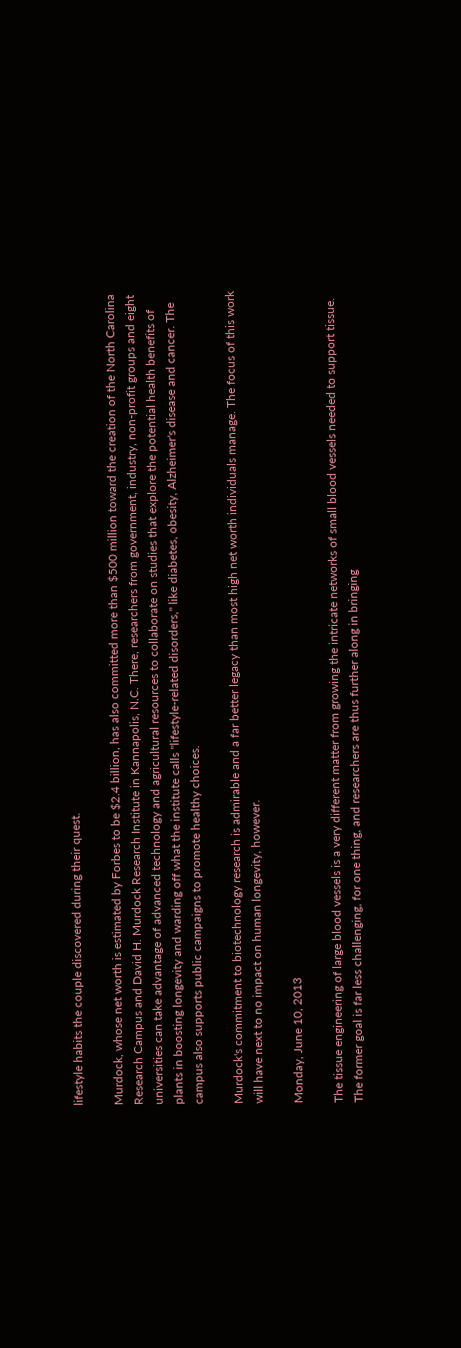lifestyle habits the couple discovered during their quest.

Murdock, whose net worth is estimated by Forbes to be $2.4 billion, has also committed more than $500 million toward the creation of the North Carolina Research Campus and David H. Murdock Research Institute in Kannapolis, N.C. There, researchers from government, industry, non-profit groups and eight universities can take advantage of advanced technology and agricultural resources to collaborate on studies that explore the potential health benefits of plants in boosting longevity and warding off what the institute calls "lifestyle-related disorders," like diabetes, obesity, Alzheimer's disease and cancer. The campus also supports public campaigns to promote healthy choices.

Murdock's commitment to biotechnology research is admirable and a far better legacy than most high net worth individuals manage. The focus of this work will have next to no impact on human longevity, however.

Monday, June 10, 2013

The tissue engineering of large blood vessels is a very different matter from growing the intricate networks of small blood vessels needed to support tissue. The former goal is far less challenging, for one thing, and researchers are thus further along in bringing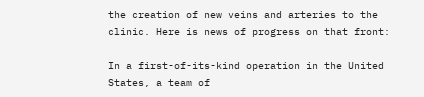the creation of new veins and arteries to the clinic. Here is news of progress on that front:

In a first-of-its-kind operation in the United States, a team of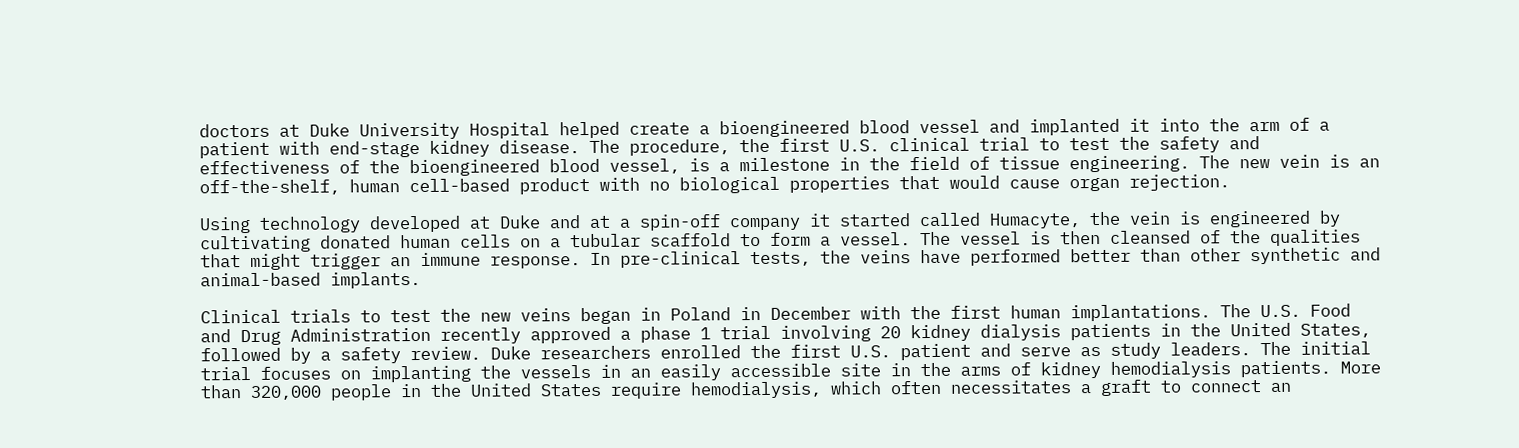doctors at Duke University Hospital helped create a bioengineered blood vessel and implanted it into the arm of a patient with end-stage kidney disease. The procedure, the first U.S. clinical trial to test the safety and effectiveness of the bioengineered blood vessel, is a milestone in the field of tissue engineering. The new vein is an off-the-shelf, human cell-based product with no biological properties that would cause organ rejection.

Using technology developed at Duke and at a spin-off company it started called Humacyte, the vein is engineered by cultivating donated human cells on a tubular scaffold to form a vessel. The vessel is then cleansed of the qualities that might trigger an immune response. In pre-clinical tests, the veins have performed better than other synthetic and animal-based implants.

Clinical trials to test the new veins began in Poland in December with the first human implantations. The U.S. Food and Drug Administration recently approved a phase 1 trial involving 20 kidney dialysis patients in the United States, followed by a safety review. Duke researchers enrolled the first U.S. patient and serve as study leaders. The initial trial focuses on implanting the vessels in an easily accessible site in the arms of kidney hemodialysis patients. More than 320,000 people in the United States require hemodialysis, which often necessitates a graft to connect an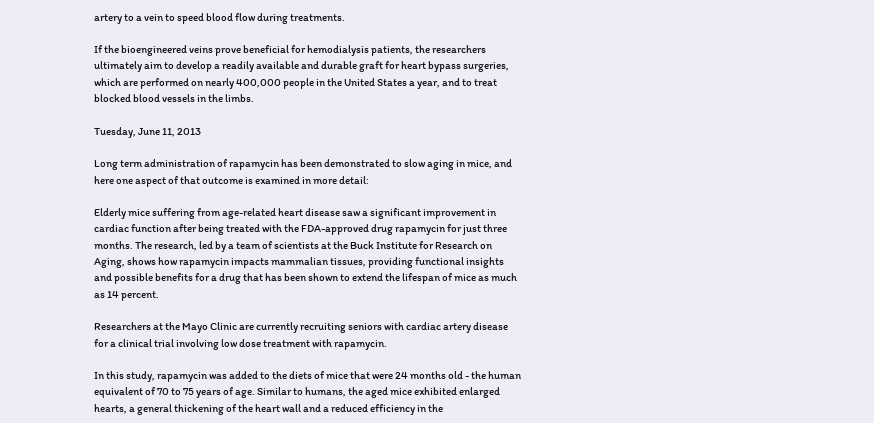artery to a vein to speed blood flow during treatments.

If the bioengineered veins prove beneficial for hemodialysis patients, the researchers ultimately aim to develop a readily available and durable graft for heart bypass surgeries, which are performed on nearly 400,000 people in the United States a year, and to treat blocked blood vessels in the limbs.

Tuesday, June 11, 2013

Long term administration of rapamycin has been demonstrated to slow aging in mice, and here one aspect of that outcome is examined in more detail:

Elderly mice suffering from age-related heart disease saw a significant improvement in cardiac function after being treated with the FDA-approved drug rapamycin for just three months. The research, led by a team of scientists at the Buck Institute for Research on Aging, shows how rapamycin impacts mammalian tissues, providing functional insights and possible benefits for a drug that has been shown to extend the lifespan of mice as much as 14 percent.

Researchers at the Mayo Clinic are currently recruiting seniors with cardiac artery disease for a clinical trial involving low dose treatment with rapamycin.

In this study, rapamycin was added to the diets of mice that were 24 months old - the human equivalent of 70 to 75 years of age. Similar to humans, the aged mice exhibited enlarged hearts, a general thickening of the heart wall and a reduced efficiency in the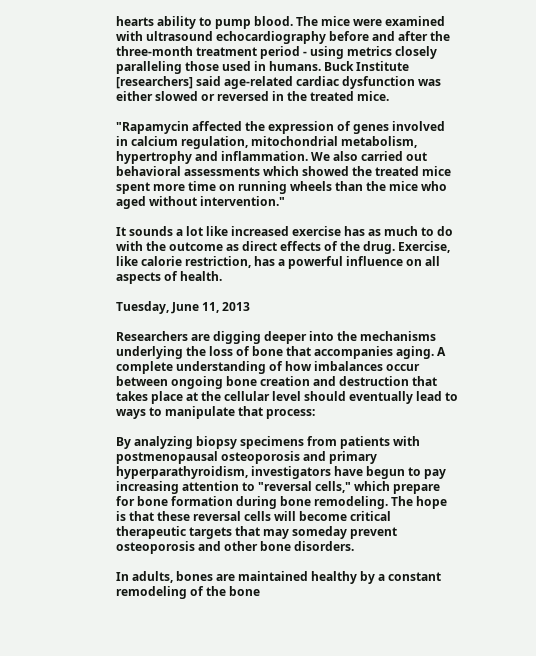hearts ability to pump blood. The mice were examined with ultrasound echocardiography before and after the three-month treatment period - using metrics closely paralleling those used in humans. Buck Institute [researchers] said age-related cardiac dysfunction was either slowed or reversed in the treated mice.

"Rapamycin affected the expression of genes involved in calcium regulation, mitochondrial metabolism, hypertrophy and inflammation. We also carried out behavioral assessments which showed the treated mice spent more time on running wheels than the mice who aged without intervention."

It sounds a lot like increased exercise has as much to do with the outcome as direct effects of the drug. Exercise, like calorie restriction, has a powerful influence on all aspects of health.

Tuesday, June 11, 2013

Researchers are digging deeper into the mechanisms underlying the loss of bone that accompanies aging. A complete understanding of how imbalances occur between ongoing bone creation and destruction that takes place at the cellular level should eventually lead to ways to manipulate that process:

By analyzing biopsy specimens from patients with postmenopausal osteoporosis and primary hyperparathyroidism, investigators have begun to pay increasing attention to "reversal cells," which prepare for bone formation during bone remodeling. The hope is that these reversal cells will become critical therapeutic targets that may someday prevent osteoporosis and other bone disorders.

In adults, bones are maintained healthy by a constant remodeling of the bone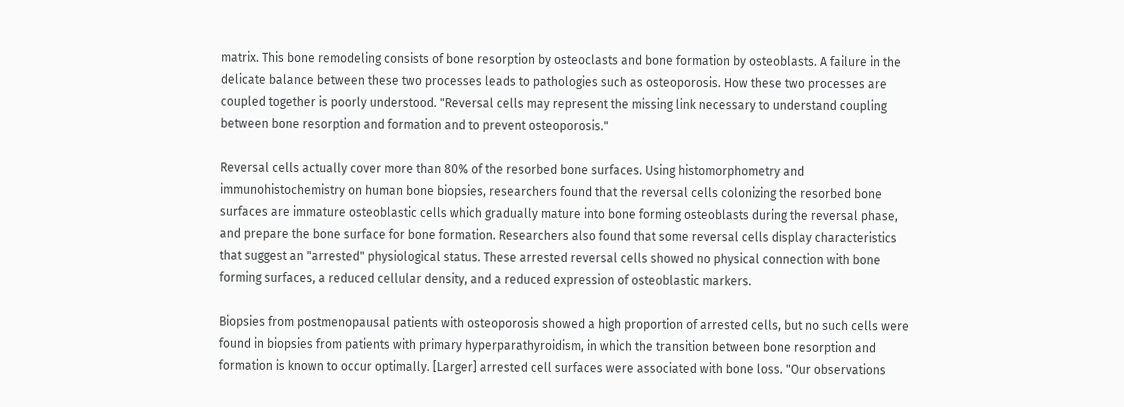matrix. This bone remodeling consists of bone resorption by osteoclasts and bone formation by osteoblasts. A failure in the delicate balance between these two processes leads to pathologies such as osteoporosis. How these two processes are coupled together is poorly understood. "Reversal cells may represent the missing link necessary to understand coupling between bone resorption and formation and to prevent osteoporosis."

Reversal cells actually cover more than 80% of the resorbed bone surfaces. Using histomorphometry and immunohistochemistry on human bone biopsies, researchers found that the reversal cells colonizing the resorbed bone surfaces are immature osteoblastic cells which gradually mature into bone forming osteoblasts during the reversal phase, and prepare the bone surface for bone formation. Researchers also found that some reversal cells display characteristics that suggest an "arrested" physiological status. These arrested reversal cells showed no physical connection with bone forming surfaces, a reduced cellular density, and a reduced expression of osteoblastic markers.

Biopsies from postmenopausal patients with osteoporosis showed a high proportion of arrested cells, but no such cells were found in biopsies from patients with primary hyperparathyroidism, in which the transition between bone resorption and formation is known to occur optimally. [Larger] arrested cell surfaces were associated with bone loss. "Our observations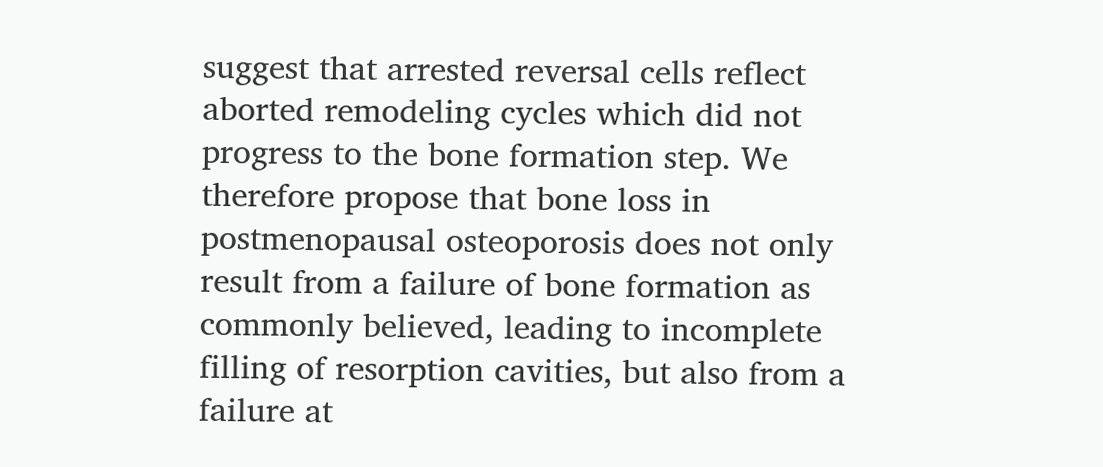suggest that arrested reversal cells reflect aborted remodeling cycles which did not progress to the bone formation step. We therefore propose that bone loss in postmenopausal osteoporosis does not only result from a failure of bone formation as commonly believed, leading to incomplete filling of resorption cavities, but also from a failure at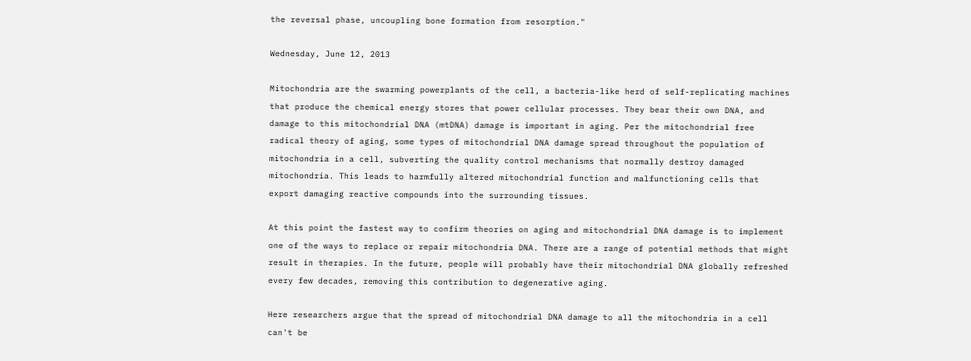the reversal phase, uncoupling bone formation from resorption."

Wednesday, June 12, 2013

Mitochondria are the swarming powerplants of the cell, a bacteria-like herd of self-replicating machines that produce the chemical energy stores that power cellular processes. They bear their own DNA, and damage to this mitochondrial DNA (mtDNA) damage is important in aging. Per the mitochondrial free radical theory of aging, some types of mitochondrial DNA damage spread throughout the population of mitochondria in a cell, subverting the quality control mechanisms that normally destroy damaged mitochondria. This leads to harmfully altered mitochondrial function and malfunctioning cells that export damaging reactive compounds into the surrounding tissues.

At this point the fastest way to confirm theories on aging and mitochondrial DNA damage is to implement one of the ways to replace or repair mitochondria DNA. There are a range of potential methods that might result in therapies. In the future, people will probably have their mitochondrial DNA globally refreshed every few decades, removing this contribution to degenerative aging.

Here researchers argue that the spread of mitochondrial DNA damage to all the mitochondria in a cell can't be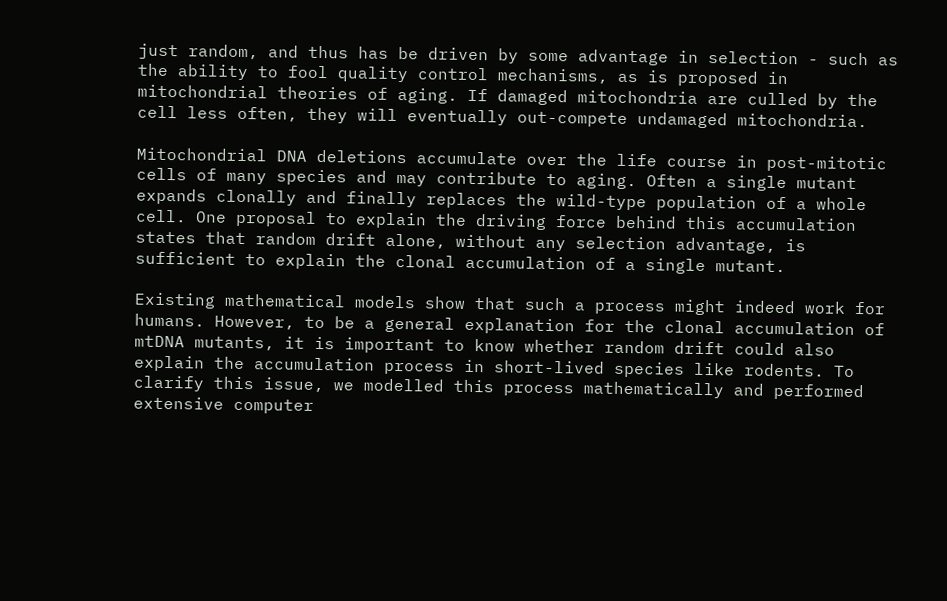just random, and thus has be driven by some advantage in selection - such as the ability to fool quality control mechanisms, as is proposed in mitochondrial theories of aging. If damaged mitochondria are culled by the cell less often, they will eventually out-compete undamaged mitochondria.

Mitochondrial DNA deletions accumulate over the life course in post-mitotic cells of many species and may contribute to aging. Often a single mutant expands clonally and finally replaces the wild-type population of a whole cell. One proposal to explain the driving force behind this accumulation states that random drift alone, without any selection advantage, is sufficient to explain the clonal accumulation of a single mutant.

Existing mathematical models show that such a process might indeed work for humans. However, to be a general explanation for the clonal accumulation of mtDNA mutants, it is important to know whether random drift could also explain the accumulation process in short-lived species like rodents. To clarify this issue, we modelled this process mathematically and performed extensive computer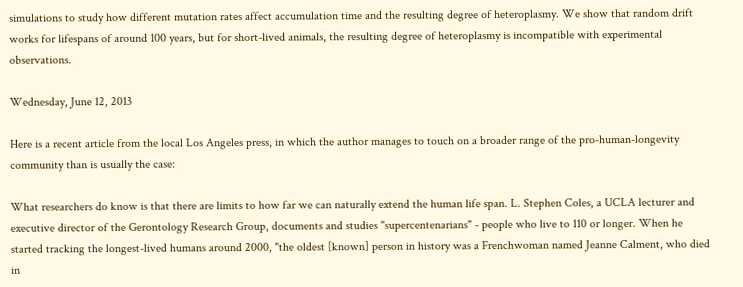simulations to study how different mutation rates affect accumulation time and the resulting degree of heteroplasmy. We show that random drift works for lifespans of around 100 years, but for short-lived animals, the resulting degree of heteroplasmy is incompatible with experimental observations.

Wednesday, June 12, 2013

Here is a recent article from the local Los Angeles press, in which the author manages to touch on a broader range of the pro-human-longevity community than is usually the case:

What researchers do know is that there are limits to how far we can naturally extend the human life span. L. Stephen Coles, a UCLA lecturer and executive director of the Gerontology Research Group, documents and studies "supercentenarians" - people who live to 110 or longer. When he started tracking the longest-lived humans around 2000, "the oldest [known] person in history was a Frenchwoman named Jeanne Calment, who died in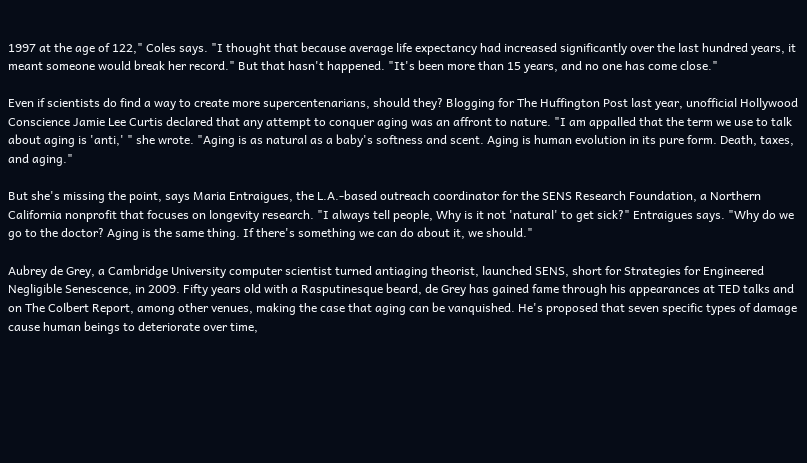1997 at the age of 122," Coles says. "I thought that because average life expectancy had increased significantly over the last hundred years, it meant someone would break her record." But that hasn't happened. "It's been more than 15 years, and no one has come close."

Even if scientists do find a way to create more supercentenarians, should they? Blogging for The Huffington Post last year, unofficial Hollywood Conscience Jamie Lee Curtis declared that any attempt to conquer aging was an affront to nature. "I am appalled that the term we use to talk about aging is 'anti,' " she wrote. "Aging is as natural as a baby's softness and scent. Aging is human evolution in its pure form. Death, taxes, and aging."

But she's missing the point, says Maria Entraigues, the L.A.-based outreach coordinator for the SENS Research Foundation, a Northern California nonprofit that focuses on longevity research. "I always tell people, Why is it not 'natural' to get sick?" Entraigues says. "Why do we go to the doctor? Aging is the same thing. If there's something we can do about it, we should."

Aubrey de Grey, a Cambridge University computer scientist turned antiaging theorist, launched SENS, short for Strategies for Engineered Negligible Senescence, in 2009. Fifty years old with a Rasputinesque beard, de Grey has gained fame through his appearances at TED talks and on The Colbert Report, among other venues, making the case that aging can be vanquished. He's proposed that seven specific types of damage cause human beings to deteriorate over time,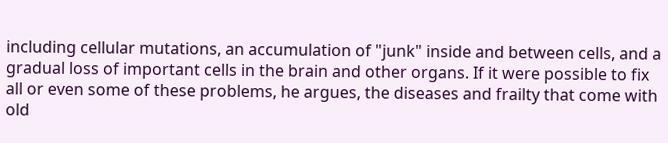including cellular mutations, an accumulation of "junk" inside and between cells, and a gradual loss of important cells in the brain and other organs. If it were possible to fix all or even some of these problems, he argues, the diseases and frailty that come with old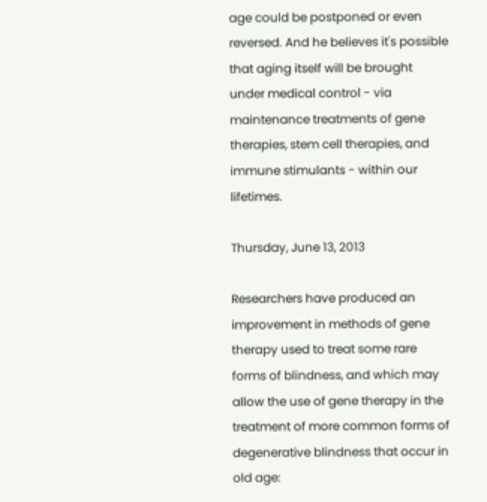age could be postponed or even reversed. And he believes it's possible that aging itself will be brought under medical control - via maintenance treatments of gene therapies, stem cell therapies, and immune stimulants - within our lifetimes.

Thursday, June 13, 2013

Researchers have produced an improvement in methods of gene therapy used to treat some rare forms of blindness, and which may allow the use of gene therapy in the treatment of more common forms of degenerative blindness that occur in old age: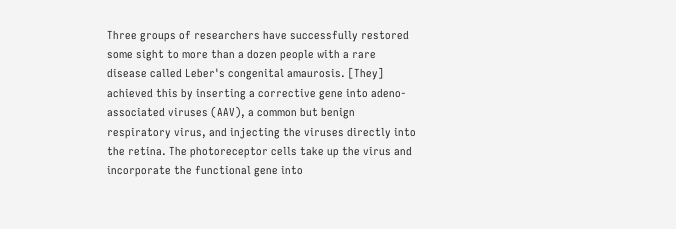Three groups of researchers have successfully restored some sight to more than a dozen people with a rare disease called Leber's congenital amaurosis. [They] achieved this by inserting a corrective gene into adeno-associated viruses (AAV), a common but benign respiratory virus, and injecting the viruses directly into the retina. The photoreceptor cells take up the virus and incorporate the functional gene into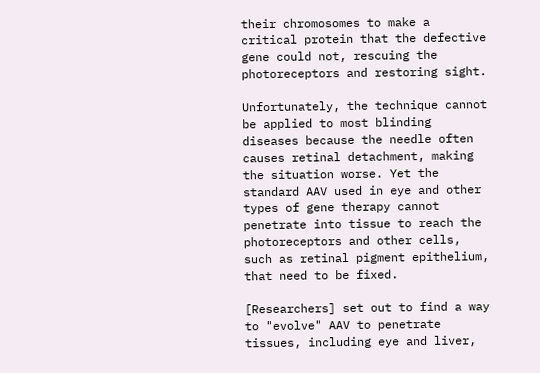their chromosomes to make a critical protein that the defective gene could not, rescuing the photoreceptors and restoring sight.

Unfortunately, the technique cannot be applied to most blinding diseases because the needle often causes retinal detachment, making the situation worse. Yet the standard AAV used in eye and other types of gene therapy cannot penetrate into tissue to reach the photoreceptors and other cells, such as retinal pigment epithelium, that need to be fixed.

[Researchers] set out to find a way to "evolve" AAV to penetrate tissues, including eye and liver,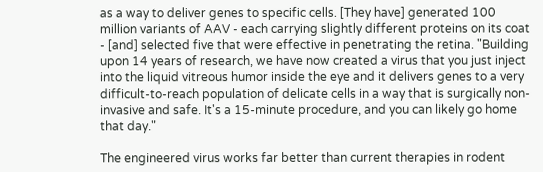as a way to deliver genes to specific cells. [They have] generated 100 million variants of AAV - each carrying slightly different proteins on its coat - [and] selected five that were effective in penetrating the retina. "Building upon 14 years of research, we have now created a virus that you just inject into the liquid vitreous humor inside the eye and it delivers genes to a very difficult-to-reach population of delicate cells in a way that is surgically non-invasive and safe. It's a 15-minute procedure, and you can likely go home that day."

The engineered virus works far better than current therapies in rodent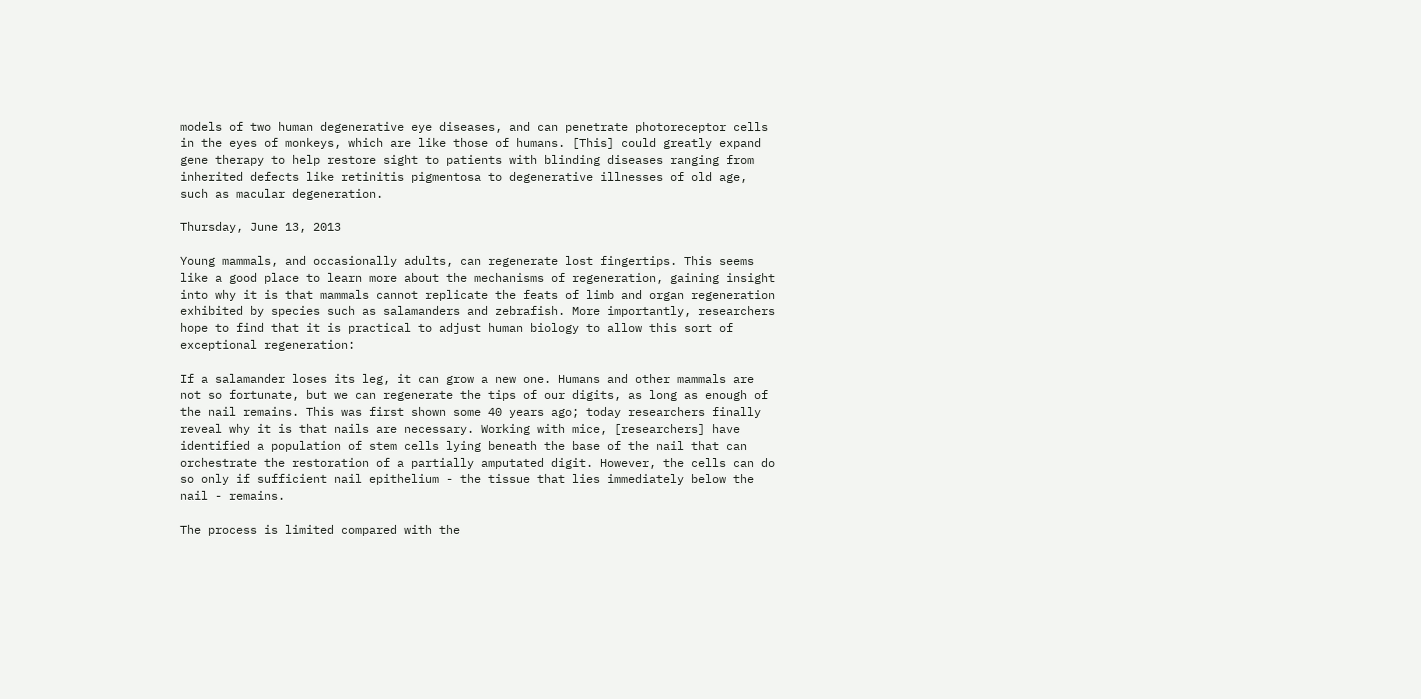models of two human degenerative eye diseases, and can penetrate photoreceptor cells in the eyes of monkeys, which are like those of humans. [This] could greatly expand gene therapy to help restore sight to patients with blinding diseases ranging from inherited defects like retinitis pigmentosa to degenerative illnesses of old age, such as macular degeneration.

Thursday, June 13, 2013

Young mammals, and occasionally adults, can regenerate lost fingertips. This seems like a good place to learn more about the mechanisms of regeneration, gaining insight into why it is that mammals cannot replicate the feats of limb and organ regeneration exhibited by species such as salamanders and zebrafish. More importantly, researchers hope to find that it is practical to adjust human biology to allow this sort of exceptional regeneration:

If a salamander loses its leg, it can grow a new one. Humans and other mammals are not so fortunate, but we can regenerate the tips of our digits, as long as enough of the nail remains. This was first shown some 40 years ago; today researchers finally reveal why it is that nails are necessary. Working with mice, [researchers] have identified a population of stem cells lying beneath the base of the nail that can orchestrate the restoration of a partially amputated digit. However, the cells can do so only if sufficient nail epithelium - the tissue that lies immediately below the nail - remains.

The process is limited compared with the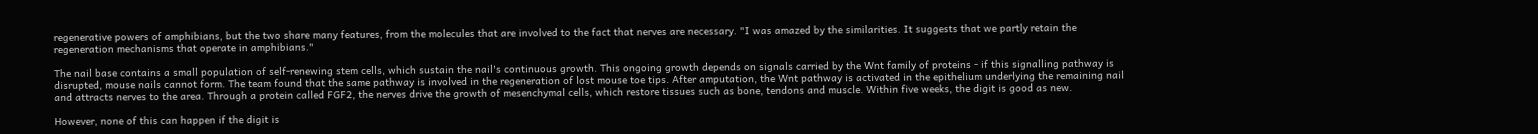regenerative powers of amphibians, but the two share many features, from the molecules that are involved to the fact that nerves are necessary. "I was amazed by the similarities. It suggests that we partly retain the regeneration mechanisms that operate in amphibians."

The nail base contains a small population of self-renewing stem cells, which sustain the nail's continuous growth. This ongoing growth depends on signals carried by the Wnt family of proteins - if this signalling pathway is disrupted, mouse nails cannot form. The team found that the same pathway is involved in the regeneration of lost mouse toe tips. After amputation, the Wnt pathway is activated in the epithelium underlying the remaining nail and attracts nerves to the area. Through a protein called FGF2, the nerves drive the growth of mesenchymal cells, which restore tissues such as bone, tendons and muscle. Within five weeks, the digit is good as new.

However, none of this can happen if the digit is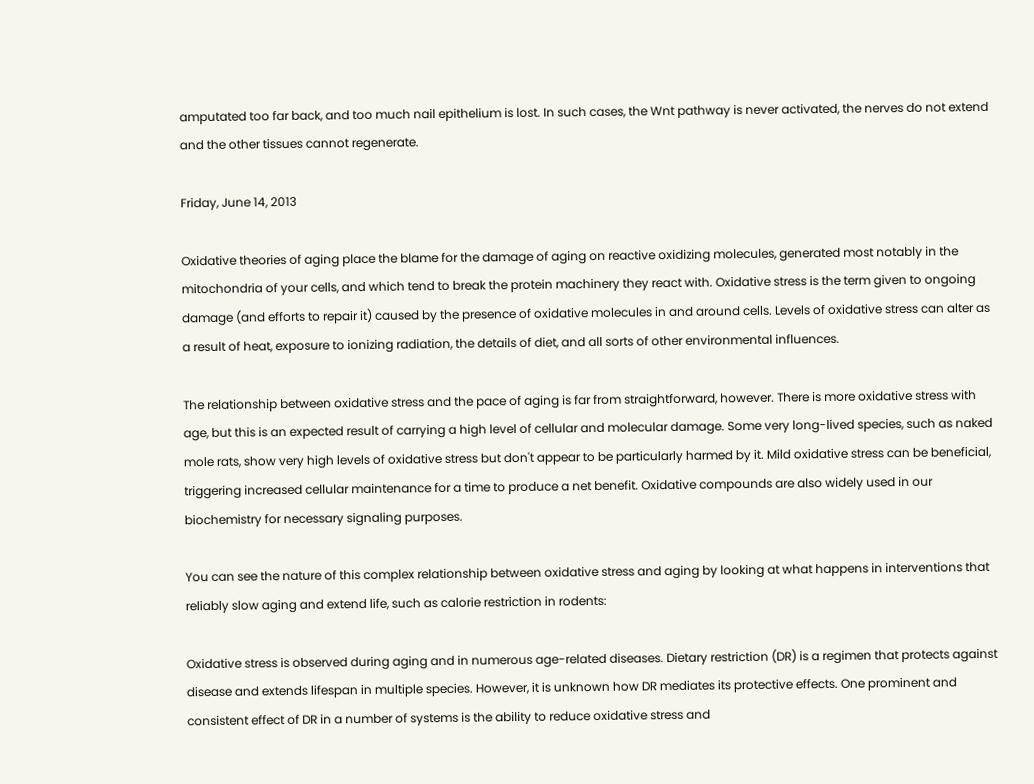amputated too far back, and too much nail epithelium is lost. In such cases, the Wnt pathway is never activated, the nerves do not extend and the other tissues cannot regenerate.

Friday, June 14, 2013

Oxidative theories of aging place the blame for the damage of aging on reactive oxidizing molecules, generated most notably in the mitochondria of your cells, and which tend to break the protein machinery they react with. Oxidative stress is the term given to ongoing damage (and efforts to repair it) caused by the presence of oxidative molecules in and around cells. Levels of oxidative stress can alter as a result of heat, exposure to ionizing radiation, the details of diet, and all sorts of other environmental influences.

The relationship between oxidative stress and the pace of aging is far from straightforward, however. There is more oxidative stress with age, but this is an expected result of carrying a high level of cellular and molecular damage. Some very long-lived species, such as naked mole rats, show very high levels of oxidative stress but don't appear to be particularly harmed by it. Mild oxidative stress can be beneficial, triggering increased cellular maintenance for a time to produce a net benefit. Oxidative compounds are also widely used in our biochemistry for necessary signaling purposes.

You can see the nature of this complex relationship between oxidative stress and aging by looking at what happens in interventions that reliably slow aging and extend life, such as calorie restriction in rodents:

Oxidative stress is observed during aging and in numerous age-related diseases. Dietary restriction (DR) is a regimen that protects against disease and extends lifespan in multiple species. However, it is unknown how DR mediates its protective effects. One prominent and consistent effect of DR in a number of systems is the ability to reduce oxidative stress and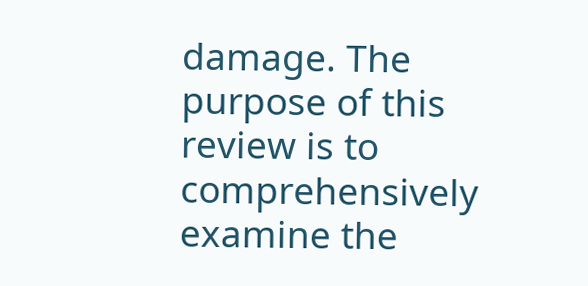damage. The purpose of this review is to comprehensively examine the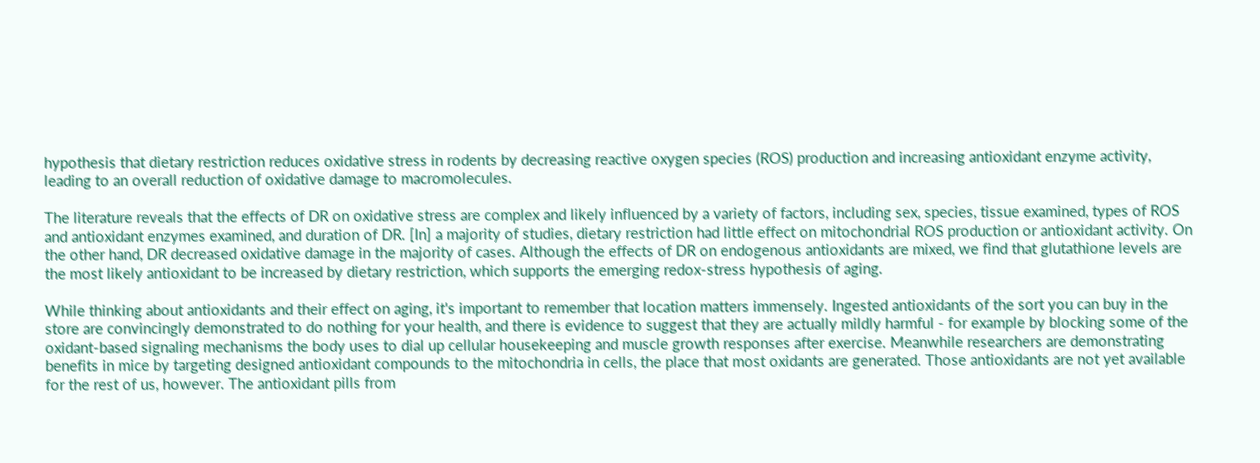hypothesis that dietary restriction reduces oxidative stress in rodents by decreasing reactive oxygen species (ROS) production and increasing antioxidant enzyme activity, leading to an overall reduction of oxidative damage to macromolecules.

The literature reveals that the effects of DR on oxidative stress are complex and likely influenced by a variety of factors, including sex, species, tissue examined, types of ROS and antioxidant enzymes examined, and duration of DR. [In] a majority of studies, dietary restriction had little effect on mitochondrial ROS production or antioxidant activity. On the other hand, DR decreased oxidative damage in the majority of cases. Although the effects of DR on endogenous antioxidants are mixed, we find that glutathione levels are the most likely antioxidant to be increased by dietary restriction, which supports the emerging redox-stress hypothesis of aging.

While thinking about antioxidants and their effect on aging, it's important to remember that location matters immensely. Ingested antioxidants of the sort you can buy in the store are convincingly demonstrated to do nothing for your health, and there is evidence to suggest that they are actually mildly harmful - for example by blocking some of the oxidant-based signaling mechanisms the body uses to dial up cellular housekeeping and muscle growth responses after exercise. Meanwhile researchers are demonstrating benefits in mice by targeting designed antioxidant compounds to the mitochondria in cells, the place that most oxidants are generated. Those antioxidants are not yet available for the rest of us, however. The antioxidant pills from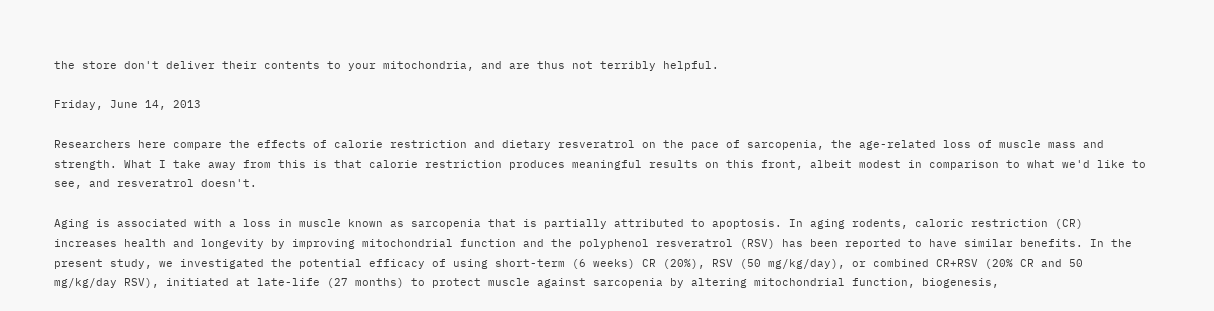the store don't deliver their contents to your mitochondria, and are thus not terribly helpful.

Friday, June 14, 2013

Researchers here compare the effects of calorie restriction and dietary resveratrol on the pace of sarcopenia, the age-related loss of muscle mass and strength. What I take away from this is that calorie restriction produces meaningful results on this front, albeit modest in comparison to what we'd like to see, and resveratrol doesn't.

Aging is associated with a loss in muscle known as sarcopenia that is partially attributed to apoptosis. In aging rodents, caloric restriction (CR) increases health and longevity by improving mitochondrial function and the polyphenol resveratrol (RSV) has been reported to have similar benefits. In the present study, we investigated the potential efficacy of using short-term (6 weeks) CR (20%), RSV (50 mg/kg/day), or combined CR+RSV (20% CR and 50 mg/kg/day RSV), initiated at late-life (27 months) to protect muscle against sarcopenia by altering mitochondrial function, biogenesis,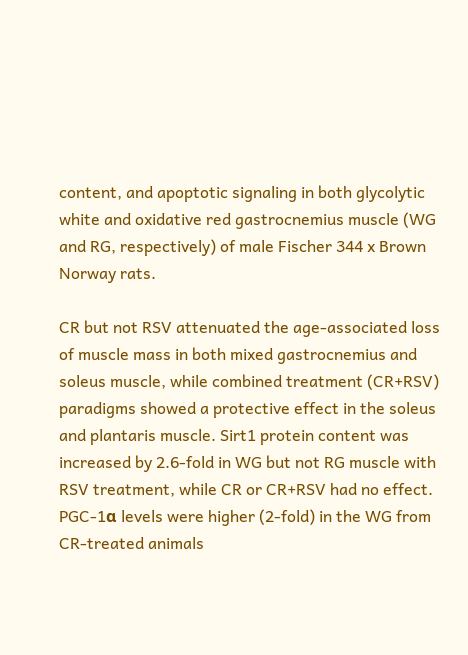content, and apoptotic signaling in both glycolytic white and oxidative red gastrocnemius muscle (WG and RG, respectively) of male Fischer 344 x Brown Norway rats.

CR but not RSV attenuated the age-associated loss of muscle mass in both mixed gastrocnemius and soleus muscle, while combined treatment (CR+RSV) paradigms showed a protective effect in the soleus and plantaris muscle. Sirt1 protein content was increased by 2.6-fold in WG but not RG muscle with RSV treatment, while CR or CR+RSV had no effect. PGC-1α levels were higher (2-fold) in the WG from CR-treated animals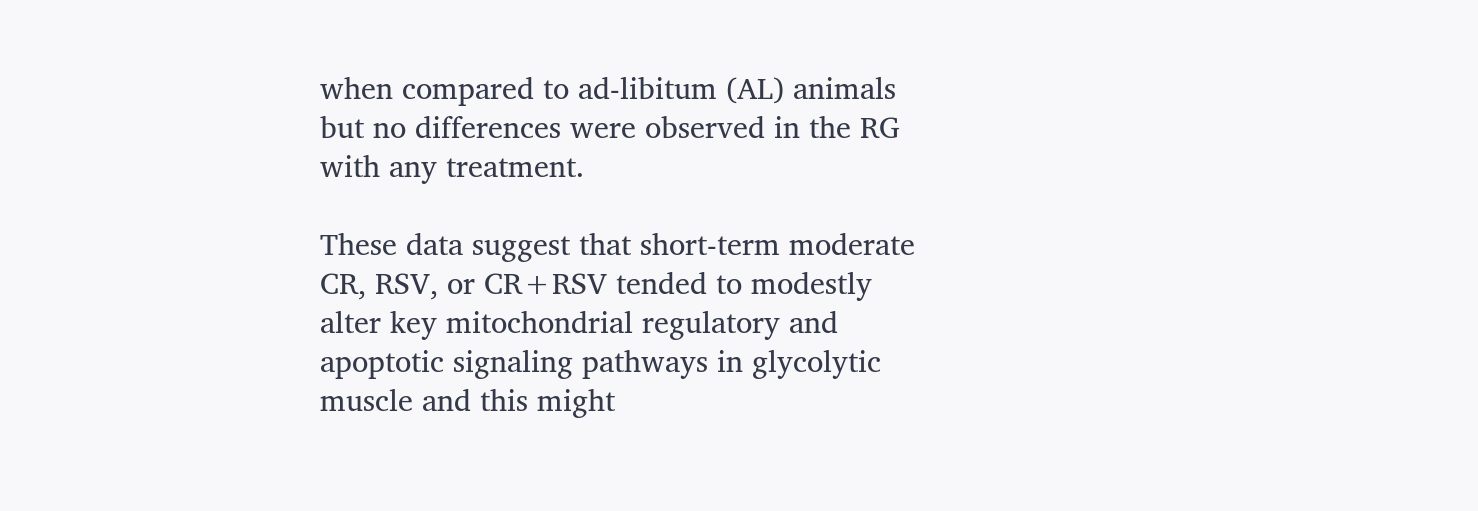when compared to ad-libitum (AL) animals but no differences were observed in the RG with any treatment.

These data suggest that short-term moderate CR, RSV, or CR+RSV tended to modestly alter key mitochondrial regulatory and apoptotic signaling pathways in glycolytic muscle and this might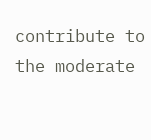contribute to the moderate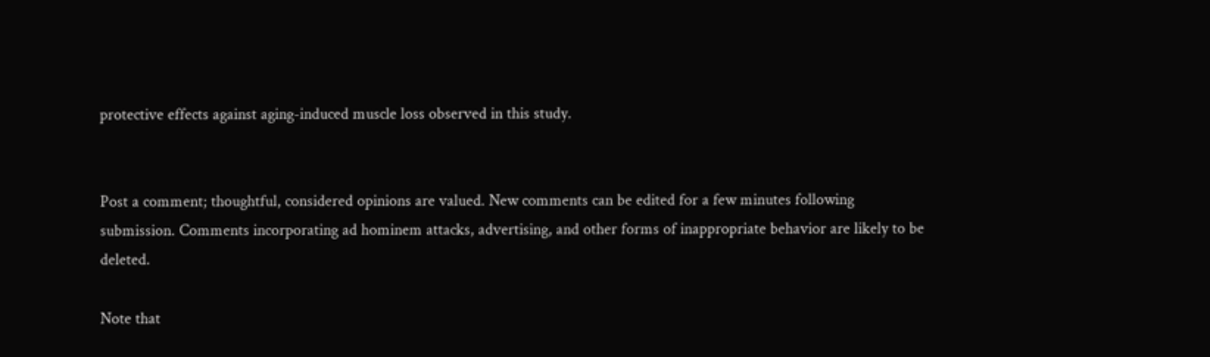protective effects against aging-induced muscle loss observed in this study.


Post a comment; thoughtful, considered opinions are valued. New comments can be edited for a few minutes following submission. Comments incorporating ad hominem attacks, advertising, and other forms of inappropriate behavior are likely to be deleted.

Note that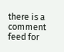there is a comment feed for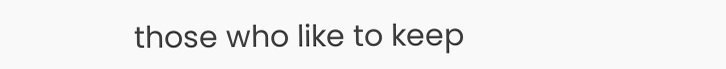those who like to keep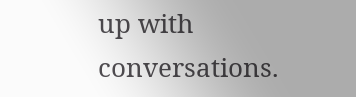up with conversations.